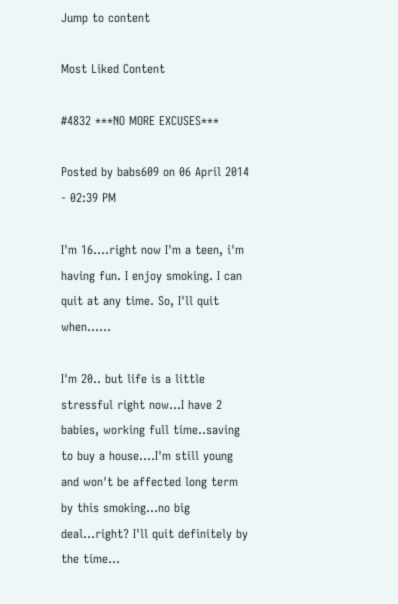Jump to content

Most Liked Content

#4832 ***NO MORE EXCUSES***

Posted by babs609 on 06 April 2014 - 02:39 PM

I'm 16....right now I'm a teen, i'm having fun. I enjoy smoking. I can quit at any time. So, I'll quit when......

I'm 20.. but life is a little stressful right now...I have 2 babies, working full time..saving to buy a house....I'm still young and won't be affected long term by this smoking...no big deal...right? I'll quit definitely by the time...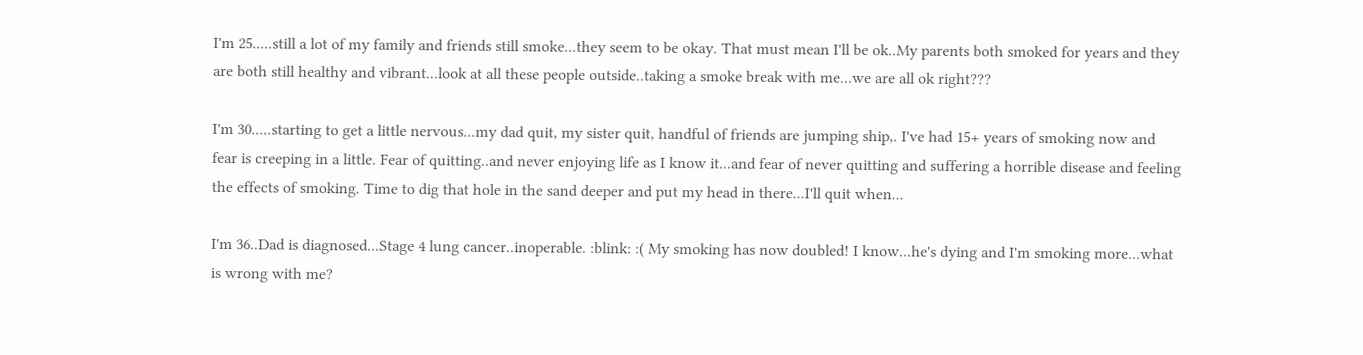I'm 25.....still a lot of my family and friends still smoke...they seem to be okay. That must mean I'll be ok..My parents both smoked for years and they are both still healthy and vibrant...look at all these people outside..taking a smoke break with me...we are all ok right???

I'm 30.....starting to get a little nervous...my dad quit, my sister quit, handful of friends are jumping ship,. I've had 15+ years of smoking now and fear is creeping in a little. Fear of quitting..and never enjoying life as I know it...and fear of never quitting and suffering a horrible disease and feeling the effects of smoking. Time to dig that hole in the sand deeper and put my head in there...I'll quit when...

I'm 36..Dad is diagnosed...Stage 4 lung cancer..inoperable. :blink: :( My smoking has now doubled! I know...he's dying and I'm smoking more...what is wrong with me?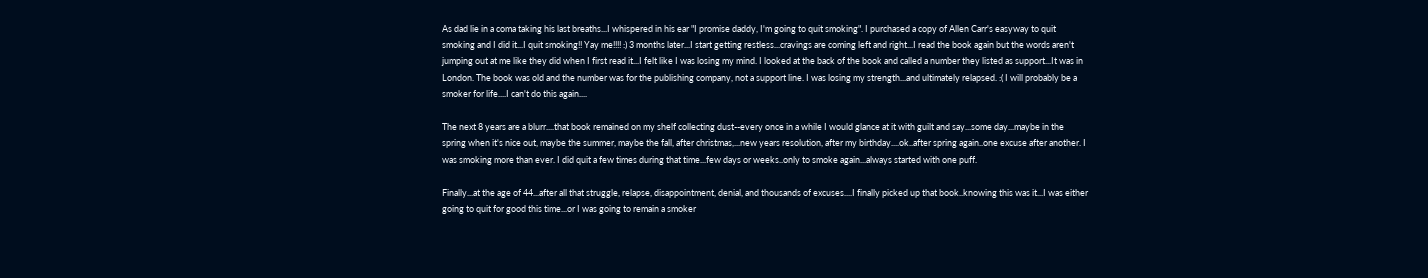As dad lie in a coma taking his last breaths...I whispered in his ear "I promise daddy, I'm going to quit smoking". I purchased a copy of Allen Carr's easyway to quit smoking and I did it...I quit smoking!! Yay me!!!! :) 3 months later...I start getting restless...cravings are coming left and right...I read the book again but the words aren't jumping out at me like they did when I first read it...I felt like I was losing my mind. I looked at the back of the book and called a number they listed as support...It was in London. The book was old and the number was for the publishing company, not a support line. I was losing my strength...and ultimately relapsed. :( I will probably be a smoker for life....I can't do this again....

The next 8 years are a blurr....that book remained on my shelf collecting dust--every once in a while I would glance at it with guilt and say...some day...maybe in the spring when it's nice out, maybe the summer, maybe the fall, after christmas,...new years resolution, after my birthday....ok..after spring again..one excuse after another. I was smoking more than ever. I did quit a few times during that time...few days or weeks..only to smoke again...always started with one puff.

Finally...at the age of 44...after all that struggle, relapse, disappointment, denial, and thousands of excuses....I finally picked up that book..knowing this was it...I was either going to quit for good this time...or I was going to remain a smoker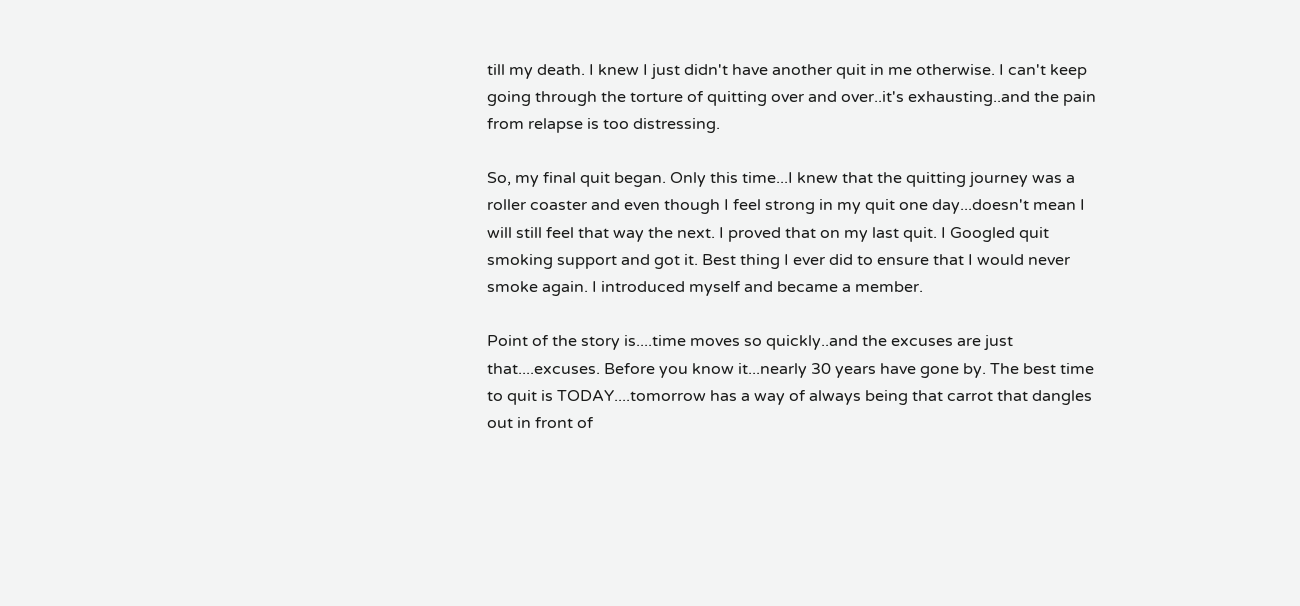till my death. I knew I just didn't have another quit in me otherwise. I can't keep going through the torture of quitting over and over..it's exhausting..and the pain from relapse is too distressing.

So, my final quit began. Only this time...I knew that the quitting journey was a roller coaster and even though I feel strong in my quit one day...doesn't mean I will still feel that way the next. I proved that on my last quit. I Googled quit smoking support and got it. Best thing I ever did to ensure that I would never smoke again. I introduced myself and became a member.

Point of the story is....time moves so quickly..and the excuses are just that....excuses. Before you know it...nearly 30 years have gone by. The best time to quit is TODAY....tomorrow has a way of always being that carrot that dangles out in front of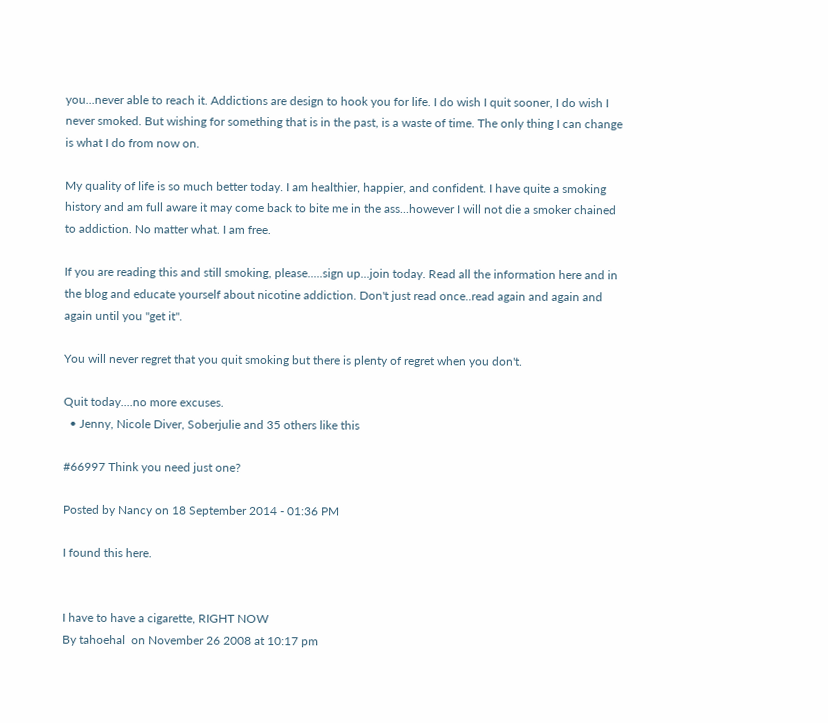you...never able to reach it. Addictions are design to hook you for life. I do wish I quit sooner, I do wish I never smoked. But wishing for something that is in the past, is a waste of time. The only thing I can change is what I do from now on.

My quality of life is so much better today. I am healthier, happier, and confident. I have quite a smoking history and am full aware it may come back to bite me in the ass...however I will not die a smoker chained to addiction. No matter what. I am free.

If you are reading this and still smoking, please.....sign up...join today. Read all the information here and in the blog and educate yourself about nicotine addiction. Don't just read once..read again and again and again until you "get it".

You will never regret that you quit smoking but there is plenty of regret when you don't.

Quit today....no more excuses.
  • Jenny, Nicole Diver, Soberjulie and 35 others like this

#66997 Think you need just one?

Posted by Nancy on 18 September 2014 - 01:36 PM

I found this here.


I have to have a cigarette, RIGHT NOW
By tahoehal  on November 26 2008 at 10:17 pm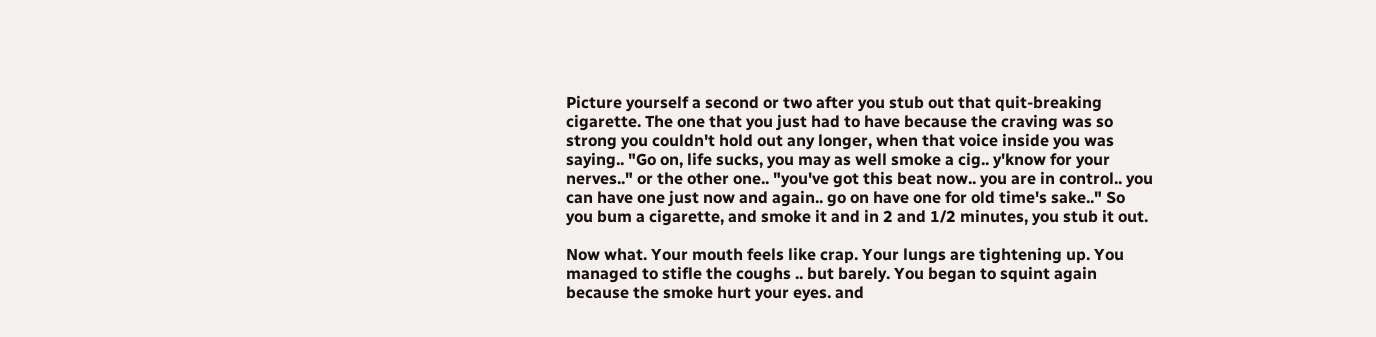Picture yourself a second or two after you stub out that quit-breaking cigarette. The one that you just had to have because the craving was so strong you couldn't hold out any longer, when that voice inside you was saying.. "Go on, life sucks, you may as well smoke a cig.. y'know for your nerves.." or the other one.. "you've got this beat now.. you are in control.. you can have one just now and again.. go on have one for old time's sake.." So you bum a cigarette, and smoke it and in 2 and 1/2 minutes, you stub it out.

Now what. Your mouth feels like crap. Your lungs are tightening up. You managed to stifle the coughs .. but barely. You began to squint again because the smoke hurt your eyes. and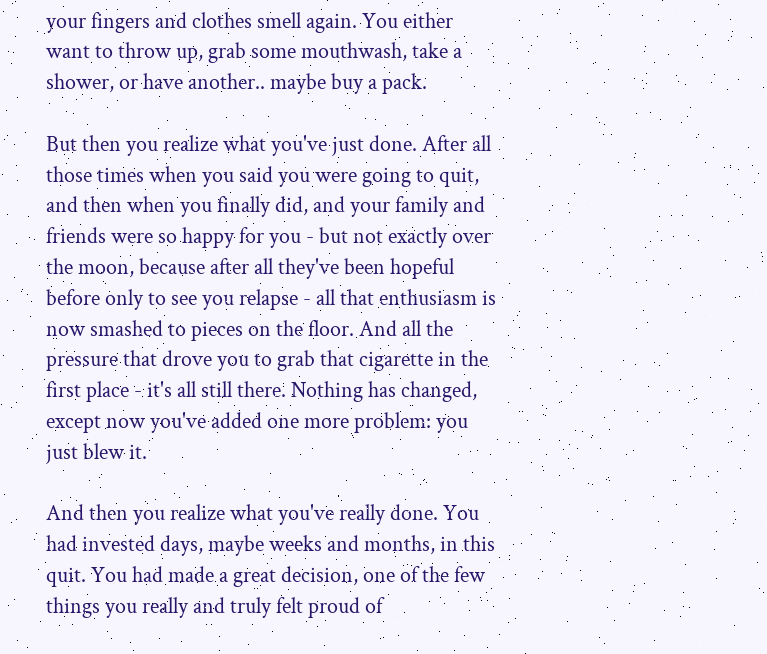your fingers and clothes smell again. You either want to throw up, grab some mouthwash, take a shower, or have another.. maybe buy a pack.

But then you realize what you've just done. After all those times when you said you were going to quit, and then when you finally did, and your family and friends were so happy for you - but not exactly over the moon, because after all they've been hopeful before only to see you relapse - all that enthusiasm is now smashed to pieces on the floor. And all the pressure that drove you to grab that cigarette in the first place - it's all still there. Nothing has changed, except now you've added one more problem: you just blew it.

And then you realize what you've really done. You had invested days, maybe weeks and months, in this quit. You had made a great decision, one of the few things you really and truly felt proud of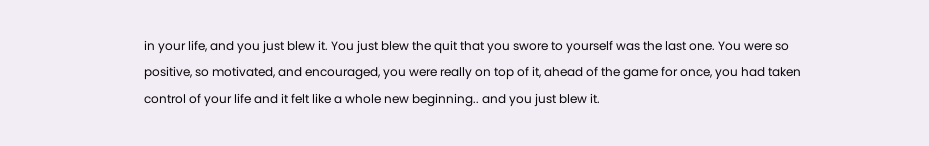in your life, and you just blew it. You just blew the quit that you swore to yourself was the last one. You were so positive, so motivated, and encouraged, you were really on top of it, ahead of the game for once, you had taken control of your life and it felt like a whole new beginning.. and you just blew it.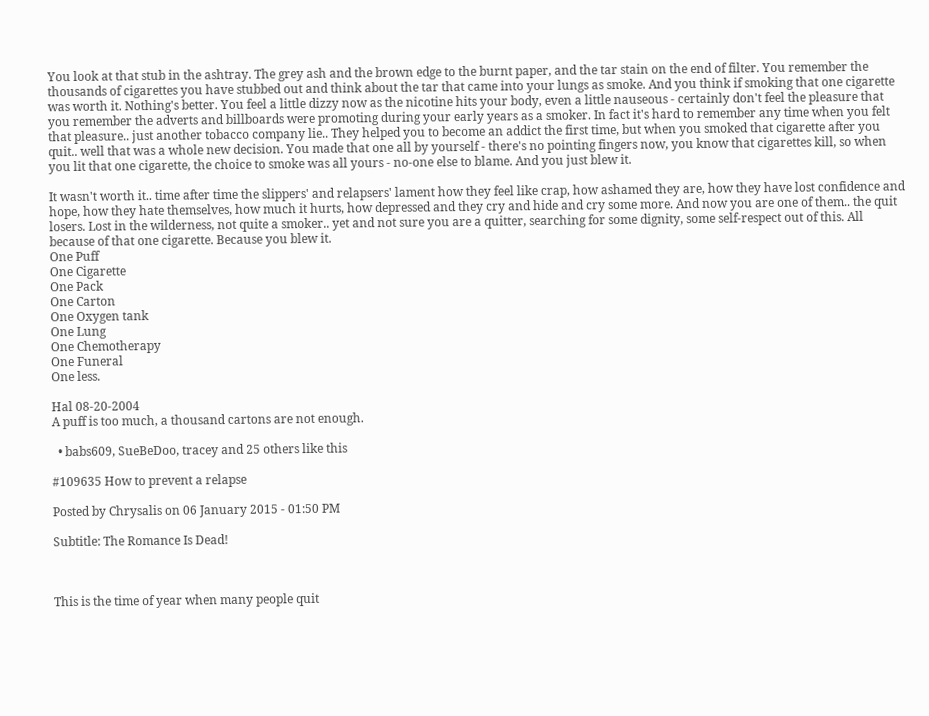You look at that stub in the ashtray. The grey ash and the brown edge to the burnt paper, and the tar stain on the end of filter. You remember the thousands of cigarettes you have stubbed out and think about the tar that came into your lungs as smoke. And you think if smoking that one cigarette was worth it. Nothing's better. You feel a little dizzy now as the nicotine hits your body, even a little nauseous - certainly don't feel the pleasure that you remember the adverts and billboards were promoting during your early years as a smoker. In fact it's hard to remember any time when you felt that pleasure.. just another tobacco company lie.. They helped you to become an addict the first time, but when you smoked that cigarette after you quit.. well that was a whole new decision. You made that one all by yourself - there's no pointing fingers now, you know that cigarettes kill, so when you lit that one cigarette, the choice to smoke was all yours - no-one else to blame. And you just blew it.

It wasn't worth it.. time after time the slippers' and relapsers' lament how they feel like crap, how ashamed they are, how they have lost confidence and hope, how they hate themselves, how much it hurts, how depressed and they cry and hide and cry some more. And now you are one of them.. the quit losers. Lost in the wilderness, not quite a smoker.. yet and not sure you are a quitter, searching for some dignity, some self-respect out of this. All because of that one cigarette. Because you blew it.
One Puff
One Cigarette
One Pack
One Carton
One Oxygen tank
One Lung
One Chemotherapy
One Funeral
One less.

Hal 08-20-2004
A puff is too much, a thousand cartons are not enough.

  • babs609, SueBeDoo, tracey and 25 others like this

#109635 How to prevent a relapse

Posted by Chrysalis on 06 January 2015 - 01:50 PM

Subtitle: The Romance Is Dead!



This is the time of year when many people quit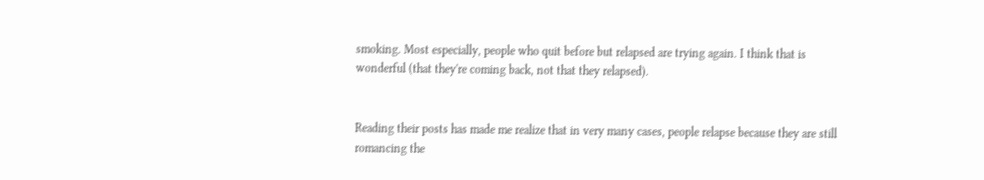smoking. Most especially, people who quit before but relapsed are trying again. I think that is wonderful (that they're coming back, not that they relapsed).


Reading their posts has made me realize that in very many cases, people relapse because they are still romancing the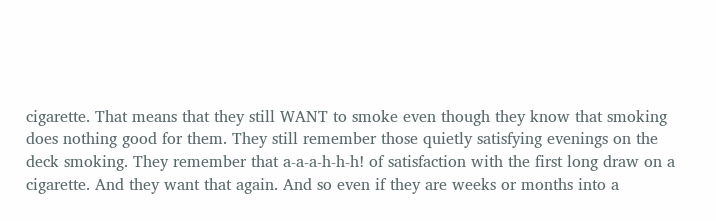cigarette. That means that they still WANT to smoke even though they know that smoking does nothing good for them. They still remember those quietly satisfying evenings on the deck smoking. They remember that a-a-a-h-h-h! of satisfaction with the first long draw on a cigarette. And they want that again. And so even if they are weeks or months into a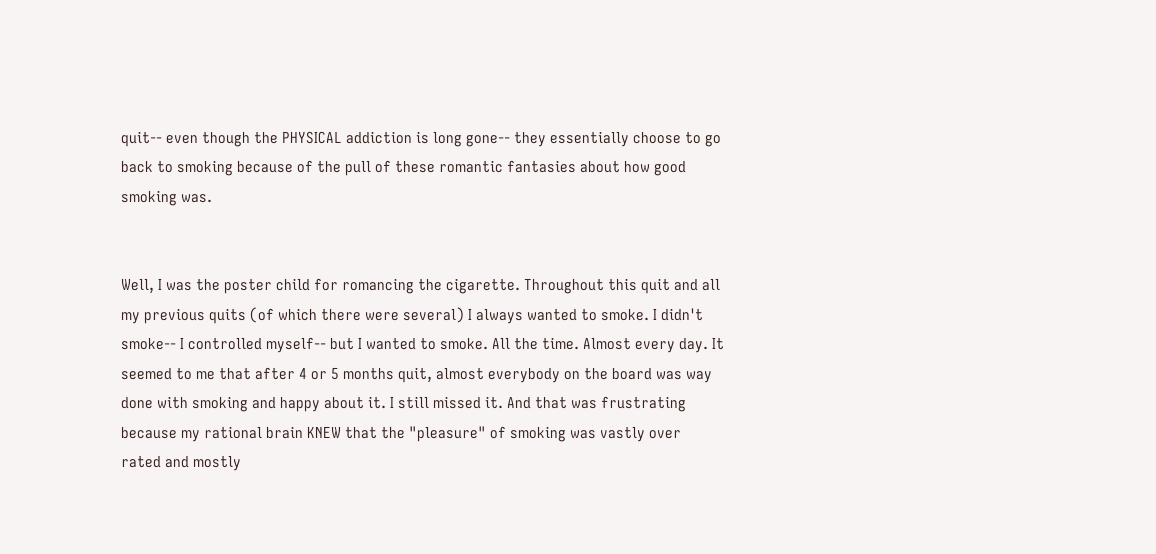quit-- even though the PHYSICAL addiction is long gone-- they essentially choose to go back to smoking because of the pull of these romantic fantasies about how good smoking was.


Well, I was the poster child for romancing the cigarette. Throughout this quit and all my previous quits (of which there were several) I always wanted to smoke. I didn't smoke-- I controlled myself-- but I wanted to smoke. All the time. Almost every day. It seemed to me that after 4 or 5 months quit, almost everybody on the board was way done with smoking and happy about it. I still missed it. And that was frustrating because my rational brain KNEW that the "pleasure" of smoking was vastly over rated and mostly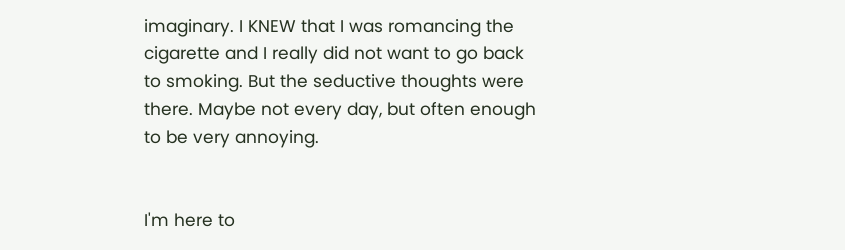imaginary. I KNEW that I was romancing the cigarette and I really did not want to go back to smoking. But the seductive thoughts were there. Maybe not every day, but often enough to be very annoying.


I'm here to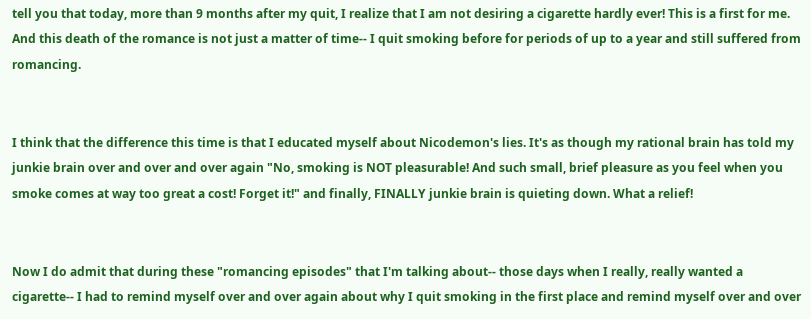tell you that today, more than 9 months after my quit, I realize that I am not desiring a cigarette hardly ever! This is a first for me. And this death of the romance is not just a matter of time-- I quit smoking before for periods of up to a year and still suffered from romancing.


I think that the difference this time is that I educated myself about Nicodemon's lies. It's as though my rational brain has told my junkie brain over and over and over again "No, smoking is NOT pleasurable! And such small, brief pleasure as you feel when you smoke comes at way too great a cost! Forget it!" and finally, FINALLY junkie brain is quieting down. What a relief!


Now I do admit that during these "romancing episodes" that I'm talking about-- those days when I really, really wanted a cigarette-- I had to remind myself over and over again about why I quit smoking in the first place and remind myself over and over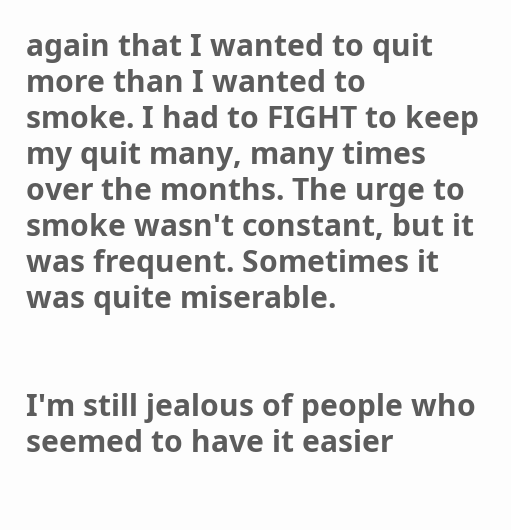again that I wanted to quit more than I wanted to smoke. I had to FIGHT to keep my quit many, many times over the months. The urge to smoke wasn't constant, but it was frequent. Sometimes it was quite miserable.


I'm still jealous of people who seemed to have it easier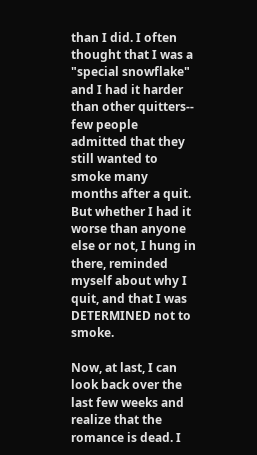than I did. I often thought that I was a "special snowflake" and I had it harder than other quitters-- few people admitted that they still wanted to smoke many months after a quit. But whether I had it worse than anyone else or not, I hung in there, reminded myself about why I quit, and that I was DETERMINED not to smoke.

Now, at last, I can look back over the last few weeks and realize that the romance is dead. I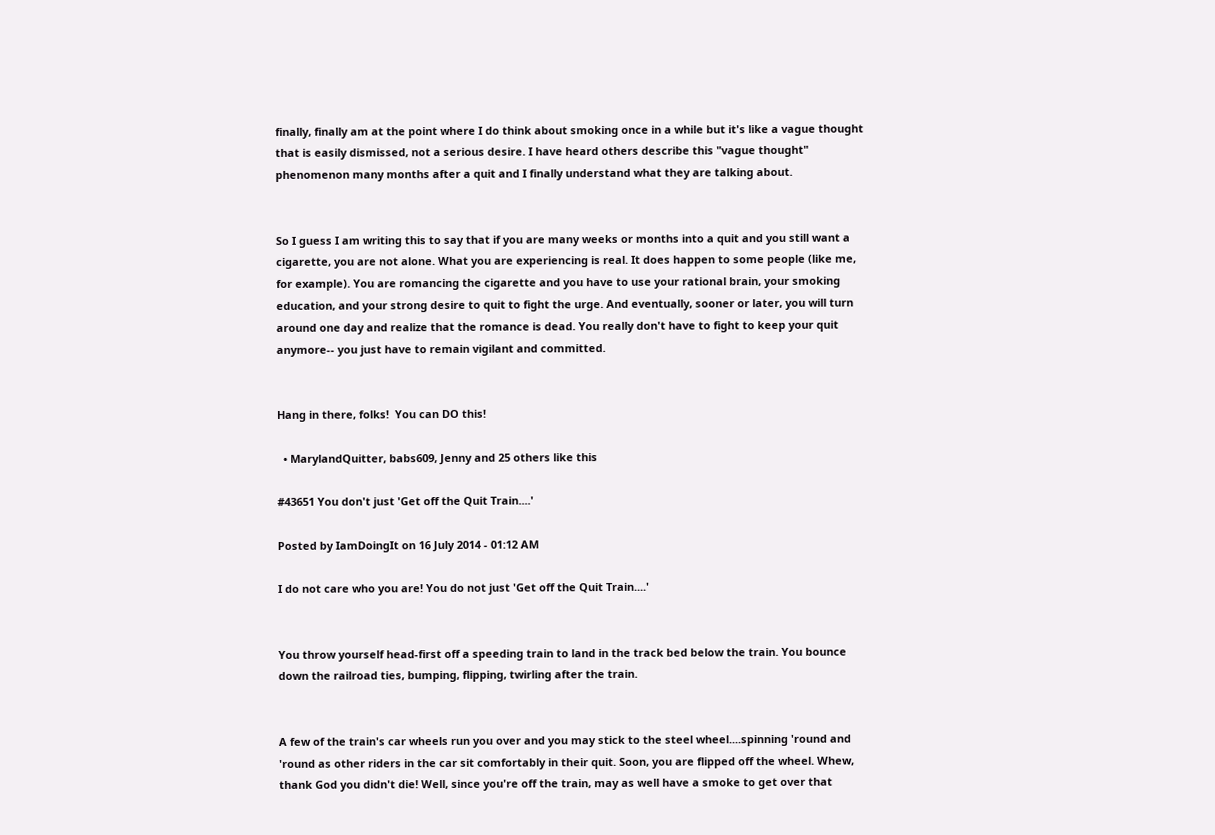finally, finally am at the point where I do think about smoking once in a while but it's like a vague thought that is easily dismissed, not a serious desire. I have heard others describe this "vague thought" phenomenon many months after a quit and I finally understand what they are talking about.


So I guess I am writing this to say that if you are many weeks or months into a quit and you still want a cigarette, you are not alone. What you are experiencing is real. It does happen to some people (like me, for example). You are romancing the cigarette and you have to use your rational brain, your smoking education, and your strong desire to quit to fight the urge. And eventually, sooner or later, you will turn around one day and realize that the romance is dead. You really don't have to fight to keep your quit anymore-- you just have to remain vigilant and committed.


Hang in there, folks!  You can DO this!

  • MarylandQuitter, babs609, Jenny and 25 others like this

#43651 You don't just 'Get off the Quit Train....'

Posted by IamDoingIt on 16 July 2014 - 01:12 AM

I do not care who you are! You do not just 'Get off the Quit Train....'


You throw yourself head-first off a speeding train to land in the track bed below the train. You bounce down the railroad ties, bumping, flipping, twirling after the train.


A few of the train's car wheels run you over and you may stick to the steel wheel....spinning 'round and 'round as other riders in the car sit comfortably in their quit. Soon, you are flipped off the wheel. Whew, thank God you didn't die! Well, since you're off the train, may as well have a smoke to get over that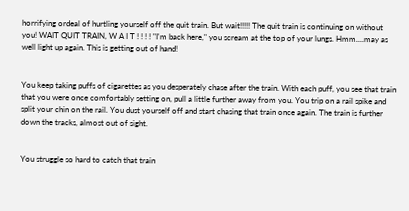horrifying ordeal of hurtling yourself off the quit train. But wait!!!!! The quit train is continuing on without you! WAIT QUIT TRAIN, W A I T ! ! ! ! "I'm back here," you scream at the top of your lungs. Hmm....may as well light up again. This is getting out of hand!


You keep taking puffs of cigarettes as you desperately chase after the train. With each puff, you see that train that you were once comfortably setting on, pull a little further away from you. You trip on a rail spike and split your chin on the rail. You dust yourself off and start chasing that train once again. The train is further down the tracks, almost out of sight.


You struggle so hard to catch that train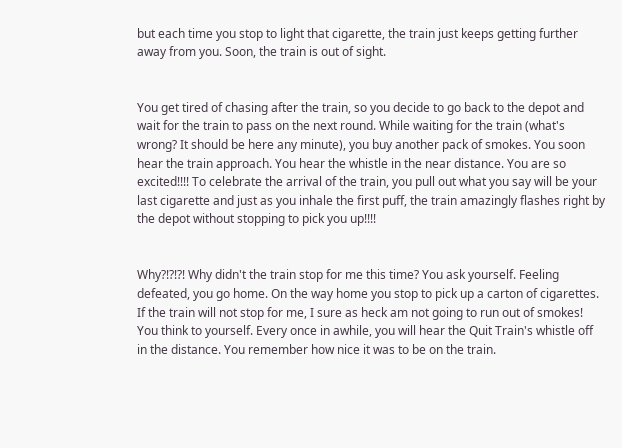but each time you stop to light that cigarette, the train just keeps getting further away from you. Soon, the train is out of sight.


You get tired of chasing after the train, so you decide to go back to the depot and wait for the train to pass on the next round. While waiting for the train (what's wrong? It should be here any minute), you buy another pack of smokes. You soon hear the train approach. You hear the whistle in the near distance. You are so excited!!!! To celebrate the arrival of the train, you pull out what you say will be your last cigarette and just as you inhale the first puff, the train amazingly flashes right by the depot without stopping to pick you up!!!!


Why?!?!?! Why didn't the train stop for me this time? You ask yourself. Feeling defeated, you go home. On the way home you stop to pick up a carton of cigarettes. If the train will not stop for me, I sure as heck am not going to run out of smokes! You think to yourself. Every once in awhile, you will hear the Quit Train's whistle off in the distance. You remember how nice it was to be on the train.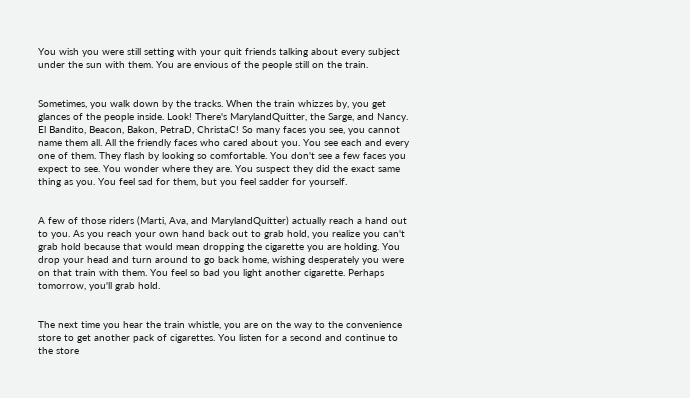You wish you were still setting with your quit friends talking about every subject under the sun with them. You are envious of the people still on the train.


Sometimes, you walk down by the tracks. When the train whizzes by, you get glances of the people inside. Look! There's MarylandQuitter, the Sarge, and Nancy. El Bandito, Beacon, Bakon, PetraD, ChristaC! So many faces you see, you cannot name them all. All the friendly faces who cared about you. You see each and every one of them. They flash by looking so comfortable. You don't see a few faces you expect to see. You wonder where they are. You suspect they did the exact same thing as you. You feel sad for them, but you feel sadder for yourself.


A few of those riders (Marti, Ava, and MarylandQuitter) actually reach a hand out to you. As you reach your own hand back out to grab hold, you realize you can't grab hold because that would mean dropping the cigarette you are holding. You drop your head and turn around to go back home, wishing desperately you were on that train with them. You feel so bad you light another cigarette. Perhaps tomorrow, you'll grab hold.


The next time you hear the train whistle, you are on the way to the convenience store to get another pack of cigarettes. You listen for a second and continue to the store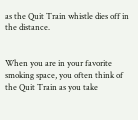as the Quit Train whistle dies off in the distance.


When you are in your favorite smoking space, you often think of the Quit Train as you take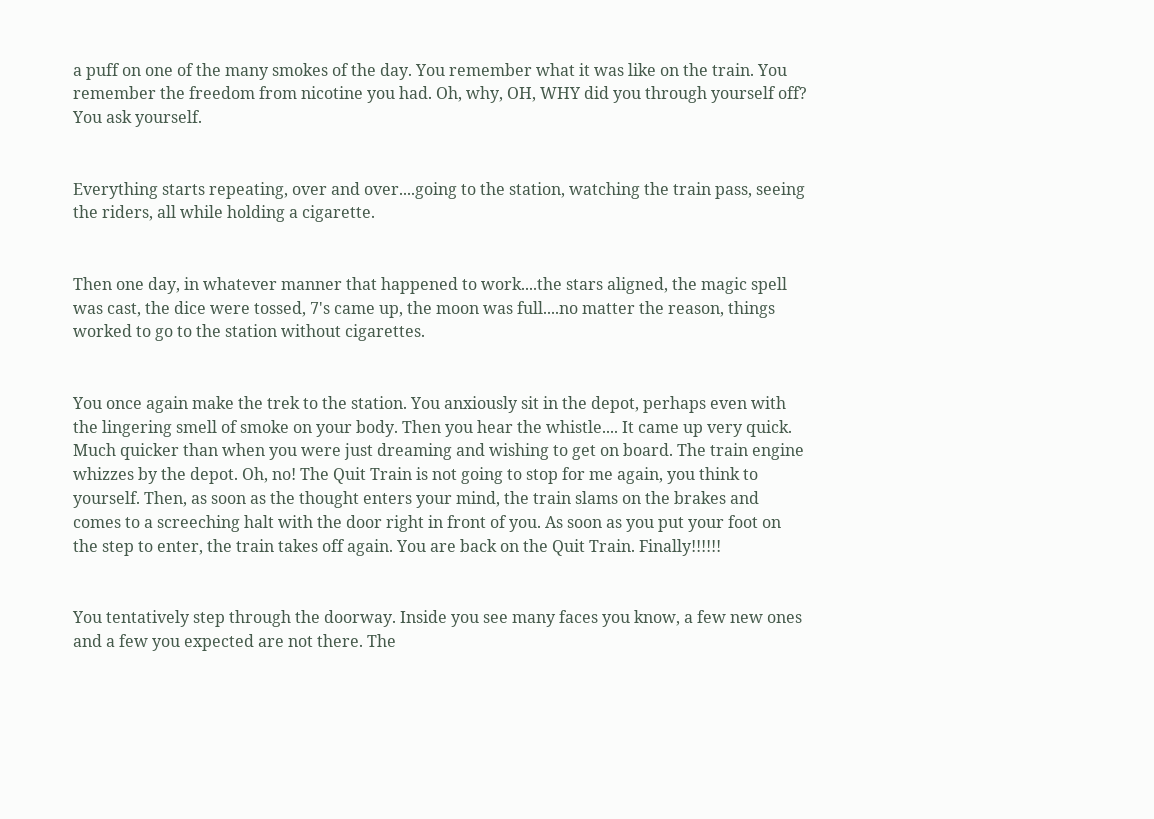a puff on one of the many smokes of the day. You remember what it was like on the train. You remember the freedom from nicotine you had. Oh, why, OH, WHY did you through yourself off? You ask yourself.


Everything starts repeating, over and over....going to the station, watching the train pass, seeing the riders, all while holding a cigarette.


Then one day, in whatever manner that happened to work....the stars aligned, the magic spell was cast, the dice were tossed, 7's came up, the moon was full....no matter the reason, things worked to go to the station without cigarettes.


You once again make the trek to the station. You anxiously sit in the depot, perhaps even with the lingering smell of smoke on your body. Then you hear the whistle.... It came up very quick. Much quicker than when you were just dreaming and wishing to get on board. The train engine whizzes by the depot. Oh, no! The Quit Train is not going to stop for me again, you think to yourself. Then, as soon as the thought enters your mind, the train slams on the brakes and comes to a screeching halt with the door right in front of you. As soon as you put your foot on the step to enter, the train takes off again. You are back on the Quit Train. Finally!!!!!!


You tentatively step through the doorway. Inside you see many faces you know, a few new ones and a few you expected are not there. The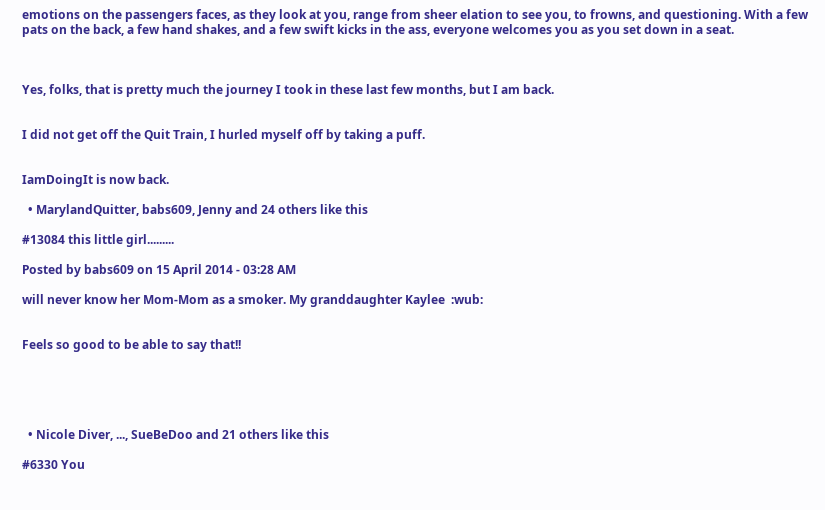emotions on the passengers faces, as they look at you, range from sheer elation to see you, to frowns, and questioning. With a few pats on the back, a few hand shakes, and a few swift kicks in the ass, everyone welcomes you as you set down in a seat.



Yes, folks, that is pretty much the journey I took in these last few months, but I am back.


I did not get off the Quit Train, I hurled myself off by taking a puff.


IamDoingIt is now back.

  • MarylandQuitter, babs609, Jenny and 24 others like this

#13084 this little girl.........

Posted by babs609 on 15 April 2014 - 03:28 AM

will never know her Mom-Mom as a smoker. My granddaughter Kaylee  :wub:


Feels so good to be able to say that!!





  • Nicole Diver, ..., SueBeDoo and 21 others like this

#6330 You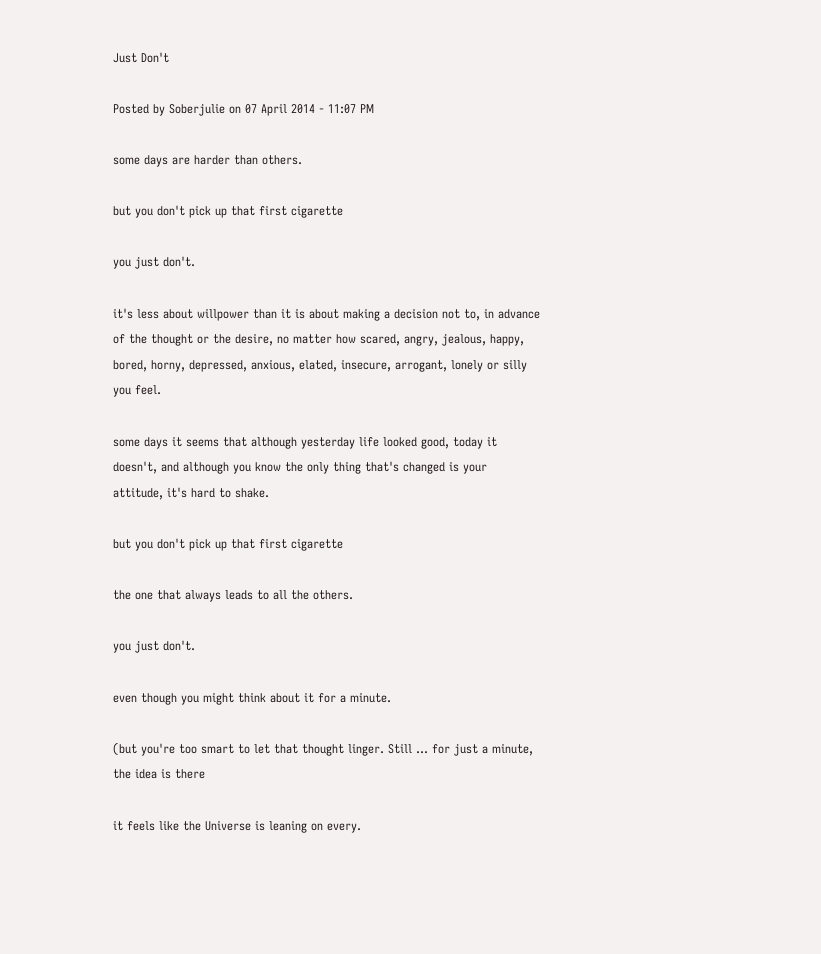Just Don't

Posted by Soberjulie on 07 April 2014 - 11:07 PM

some days are harder than others.

but you don't pick up that first cigarette

you just don't.

it's less about willpower than it is about making a decision not to, in advance of the thought or the desire, no matter how scared, angry, jealous, happy, bored, horny, depressed, anxious, elated, insecure, arrogant, lonely or silly you feel.

some days it seems that although yesterday life looked good, today it doesn't, and although you know the only thing that's changed is your attitude, it's hard to shake.

but you don't pick up that first cigarette

the one that always leads to all the others.

you just don't.

even though you might think about it for a minute.

(but you're too smart to let that thought linger. Still ... for just a minute, the idea is there

it feels like the Universe is leaning on every.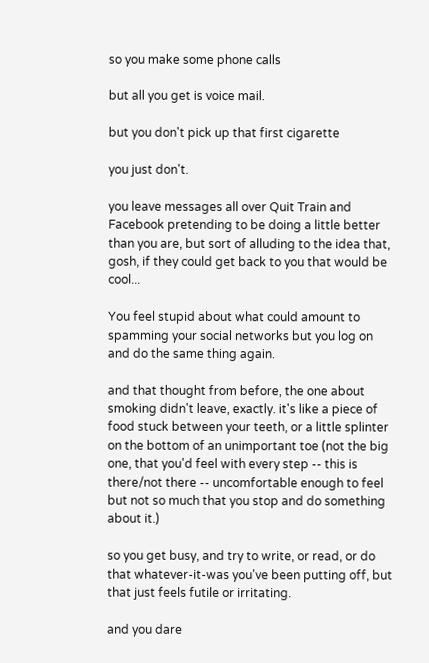so you make some phone calls

but all you get is voice mail.

but you don't pick up that first cigarette

you just don't.

you leave messages all over Quit Train and Facebook pretending to be doing a little better than you are, but sort of alluding to the idea that, gosh, if they could get back to you that would be cool...

You feel stupid about what could amount to spamming your social networks but you log on and do the same thing again.

and that thought from before, the one about smoking didn't leave, exactly. it's like a piece of food stuck between your teeth, or a little splinter on the bottom of an unimportant toe (not the big one, that you'd feel with every step -- this is there/not there -- uncomfortable enough to feel but not so much that you stop and do something about it.)

so you get busy, and try to write, or read, or do that whatever-it-was you've been putting off, but that just feels futile or irritating.

and you dare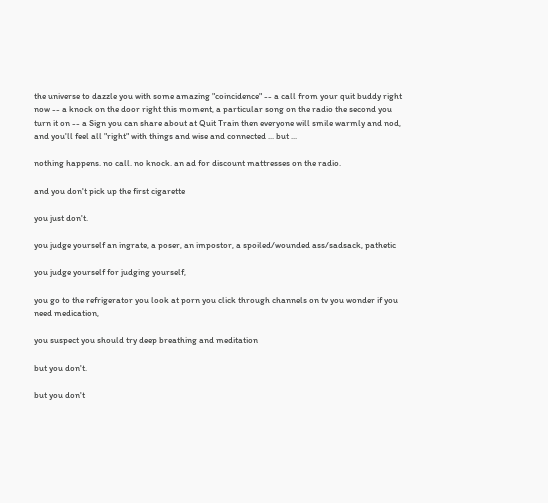the universe to dazzle you with some amazing "coincidence" -- a call from your quit buddy right now -- a knock on the door right this moment, a particular song on the radio the second you turn it on -- a Sign you can share about at Quit Train then everyone will smile warmly and nod, and you'll feel all "right" with things and wise and connected ... but ...

nothing happens. no call. no knock. an ad for discount mattresses on the radio.

and you don't pick up the first cigarette

you just don't.

you judge yourself an ingrate, a poser, an impostor, a spoiled/wounded ass/sadsack, pathetic

you judge yourself for judging yourself,

you go to the refrigerator you look at porn you click through channels on tv you wonder if you need medication,

you suspect you should try deep breathing and meditation

but you don't.

but you don't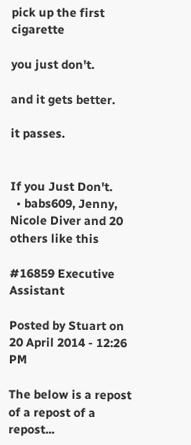pick up the first cigarette

you just don't.

and it gets better.

it passes.


If you Just Don't.
  • babs609, Jenny, Nicole Diver and 20 others like this

#16859 Executive Assistant

Posted by Stuart on 20 April 2014 - 12:26 PM

The below is a repost of a repost of a repost...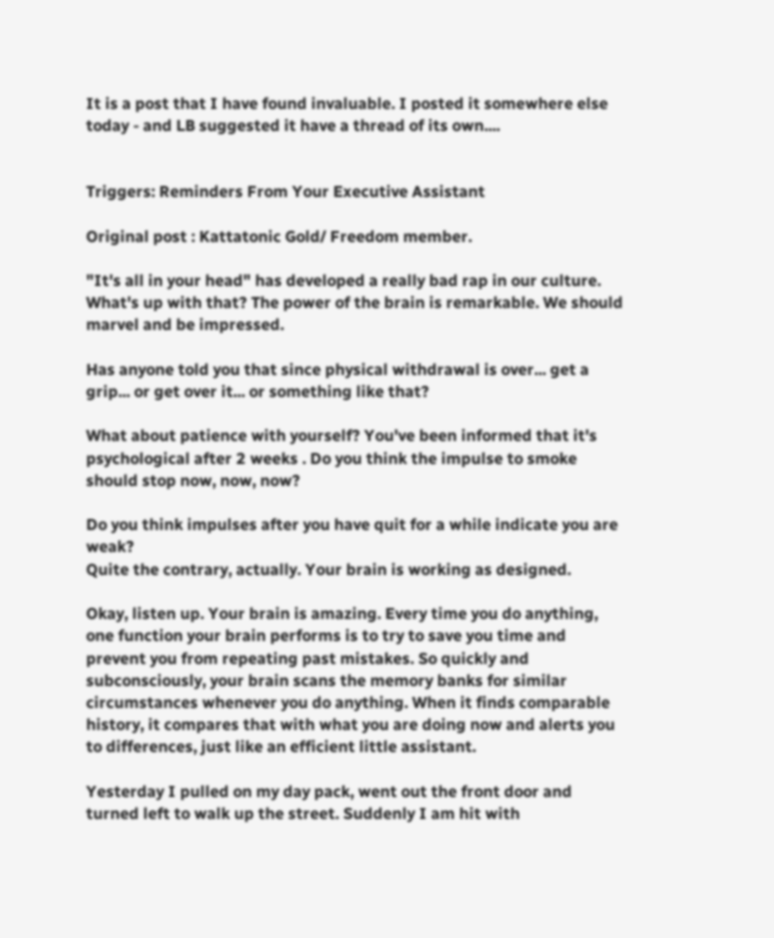It is a post that I have found invaluable. I posted it somewhere else today - and LB suggested it have a thread of its own....


Triggers: Reminders From Your Executive Assistant

Original post : Kattatonic Gold/ Freedom member.

"It's all in your head" has developed a really bad rap in our culture. What's up with that? The power of the brain is remarkable. We should marvel and be impressed.

Has anyone told you that since physical withdrawal is over... get a grip... or get over it... or something like that?

What about patience with yourself? You've been informed that it's psychological after 2 weeks . Do you think the impulse to smoke should stop now, now, now?

Do you think impulses after you have quit for a while indicate you are weak?
Quite the contrary, actually. Your brain is working as designed.

Okay, listen up. Your brain is amazing. Every time you do anything, one function your brain performs is to try to save you time and prevent you from repeating past mistakes. So quickly and subconsciously, your brain scans the memory banks for similar circumstances whenever you do anything. When it finds comparable history, it compares that with what you are doing now and alerts you to differences, just like an efficient little assistant.

Yesterday I pulled on my day pack, went out the front door and turned left to walk up the street. Suddenly I am hit with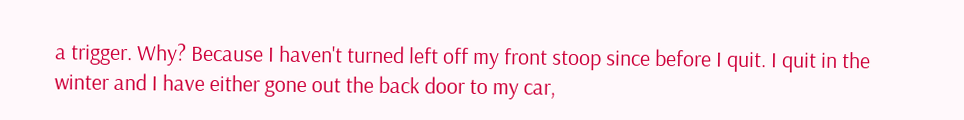a trigger. Why? Because I haven't turned left off my front stoop since before I quit. I quit in the winter and I have either gone out the back door to my car,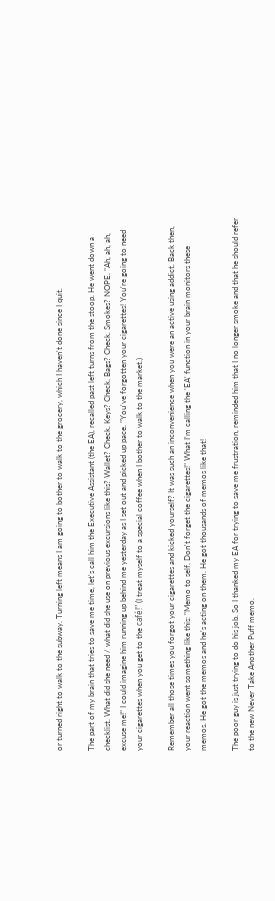or turned right to walk to the subway. Turning left means I am going to bother to walk to the grocery, which I haven't done since I quit.

The part of my brain that tries to save me time, let's call him the Executive Assistant (the EA), recalled past left turns from the stoop. He went down a checklist. What did she need / what did she use on previous excursions like this? Wallet? Check. Keys? Check. Bags? Check. Smokes? NOPE. "Ah, ah, ah, excuse me!" I could imagine him running up behind me yesterday as I set out and picked up pace. "You've forgotten your cigarettes! You're going to need your cigarettes when you get to the café!" (I treat myself to a special coffee when I bother to walk to the market.)

Remember all those times you forgot your cigarettes and kicked yourself? It was such an inconvenience when you were an active using addict. Back then, your reaction went something like this: "Memo to self. Don't forget the cigarettes!" What I'm calling the 'EA' function in your brain monitors these memos. He got the memos and he's acting on them. He got thousands of memos like that!

The poor guy is just trying to do his job. So I thanked my EA for trying to save me frustration, reminded him that I no longer smoke and that he should refer to the new Never Take Another Puff memo.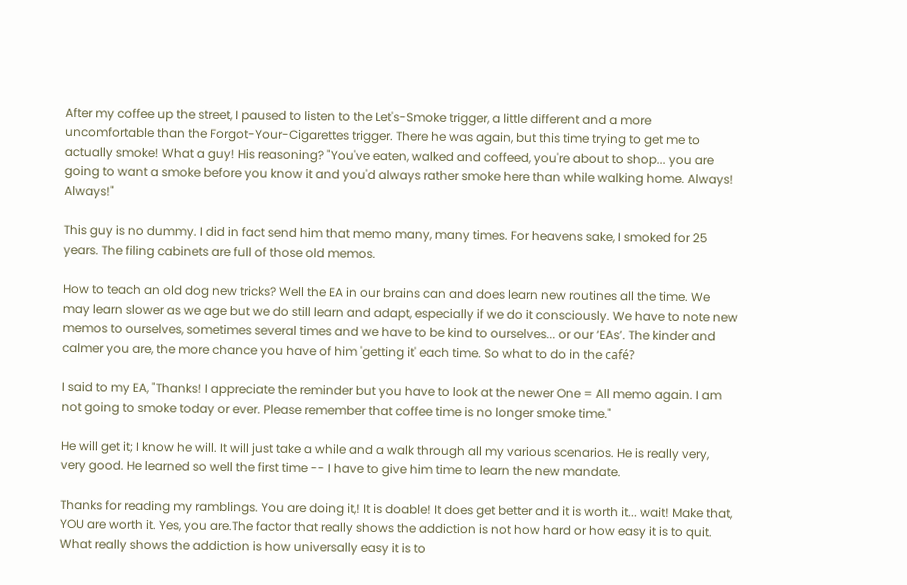After my coffee up the street, I paused to listen to the Let's-Smoke trigger, a little different and a more uncomfortable than the Forgot-Your-Cigarettes trigger. There he was again, but this time trying to get me to actually smoke! What a guy! His reasoning? "You've eaten, walked and coffeed, you're about to shop... you are going to want a smoke before you know it and you'd always rather smoke here than while walking home. Always! Always!"

This guy is no dummy. I did in fact send him that memo many, many times. For heavens sake, I smoked for 25 years. The filing cabinets are full of those old memos.

How to teach an old dog new tricks? Well the EA in our brains can and does learn new routines all the time. We may learn slower as we age but we do still learn and adapt, especially if we do it consciously. We have to note new memos to ourselves, sometimes several times and we have to be kind to ourselves... or our ‘EAs’. The kinder and calmer you are, the more chance you have of him 'getting it' each time. So what to do in the café?

I said to my EA, "Thanks! I appreciate the reminder but you have to look at the newer One = All memo again. I am not going to smoke today or ever. Please remember that coffee time is no longer smoke time."

He will get it; I know he will. It will just take a while and a walk through all my various scenarios. He is really very, very good. He learned so well the first time -- I have to give him time to learn the new mandate.

Thanks for reading my ramblings. You are doing it,! It is doable! It does get better and it is worth it... wait! Make that, YOU are worth it. Yes, you are.The factor that really shows the addiction is not how hard or how easy it is to quit. What really shows the addiction is how universally easy it is to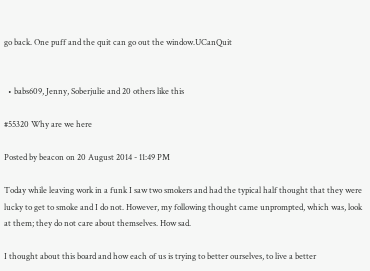go back. One puff and the quit can go out the window.UCanQuit


  • babs609, Jenny, Soberjulie and 20 others like this

#55320 Why are we here

Posted by beacon on 20 August 2014 - 11:49 PM

Today while leaving work in a funk I saw two smokers and had the typical half thought that they were lucky to get to smoke and I do not. However, my following thought came unprompted, which was, look at them; they do not care about themselves. How sad.

I thought about this board and how each of us is trying to better ourselves, to live a better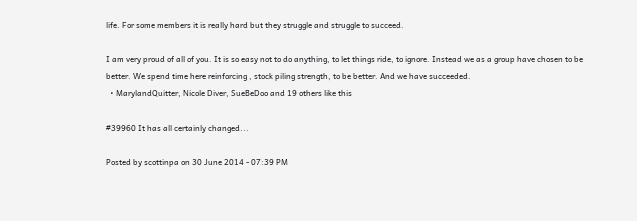life. For some members it is really hard but they struggle and struggle to succeed.

I am very proud of all of you. It is so easy not to do anything, to let things ride, to ignore. Instead we as a group have chosen to be better. We spend time here reinforcing , stock piling strength, to be better. And we have succeeded.
  • MarylandQuitter, Nicole Diver, SueBeDoo and 19 others like this

#39960 It has all certainly changed...

Posted by scottinpa on 30 June 2014 - 07:39 PM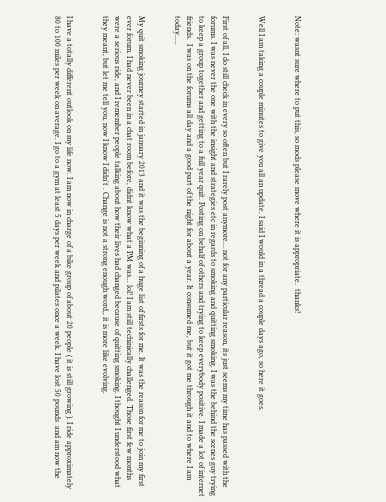Note: wasnt sure where to put this, so mods please move where it is appropriate.  thanks!


Well I am taking a couple minutes to give you all an update. I said I would in a thread a couple days ago, so here it goes.


First of all, I do still check in every so often but I rarely post anymore... not for any particular reason, its just seems my time has passed with the forums. I was never the one with the insight and strategies etc in regards to smoking and quitting smoking. I was the behind the scenes guy trying to keep a group together and getting to a full year quit. Posting on behalf of others and trying to keep everybody positive. I made a lot of internet friends.  I was on the forums all day and a good part of the night for about a year. It consumed me, but it got me through it and to where I am today.....


My quit smoking journey started in january 2013 and it was the beginning of a huge list of firsts for me. It was the reason for me to join my first ever forum. I had never been in a chat room before, didnt know what a PM was... lol! I am still techinically challenged. Those first few months were a serious ride, and I remember people talking about how their lives had changed because of quitting smoking. I thought I understood what they meant, but let me tell you, now I know I didn't . Change is not a strong enough word,, it is more like evolving.


I have a totally different outlook on my life now. I am now in charge of a bike group of about 20 people ( it is still growing ). I ride approximately 80 to 100 miles per week on average. I go to a gym at least 5 days per week and pilates once a week. I have lost 50 pounds  and am now the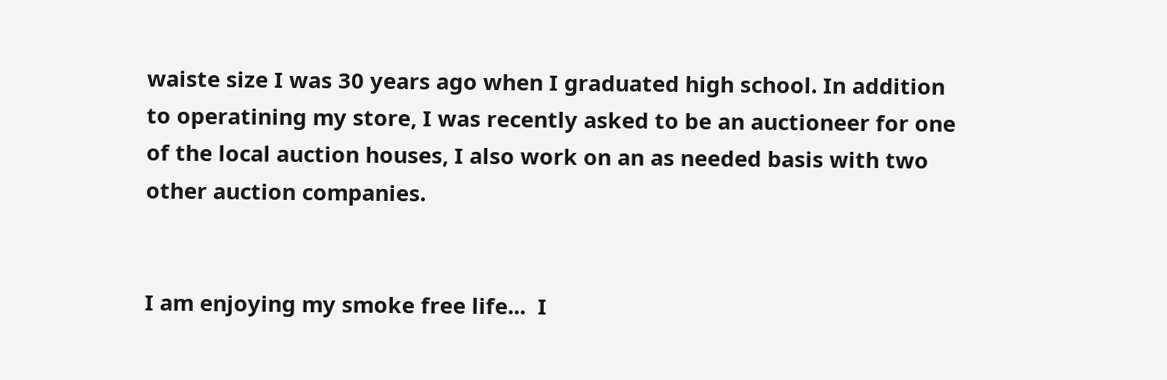waiste size I was 30 years ago when I graduated high school. In addition to operatining my store, I was recently asked to be an auctioneer for one of the local auction houses, I also work on an as needed basis with two other auction companies.


I am enjoying my smoke free life...  I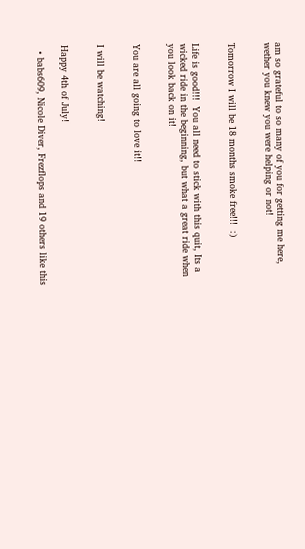am so grateful to so many of you for getting me here, wether you knew you were helping or not!


Tomorrow I will be 18 months smoke free!!!  :)


Life is good!!!  You all need to stick with this quit, Its a wicked ride in the beginning, but what a great ride when you look back on it!


You are all going to love it!!


I will be watching!


Happy 4th of July!

  • babs609, Nicole Diver, Frezflops and 19 others like this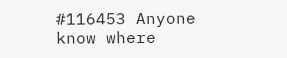#116453 Anyone know where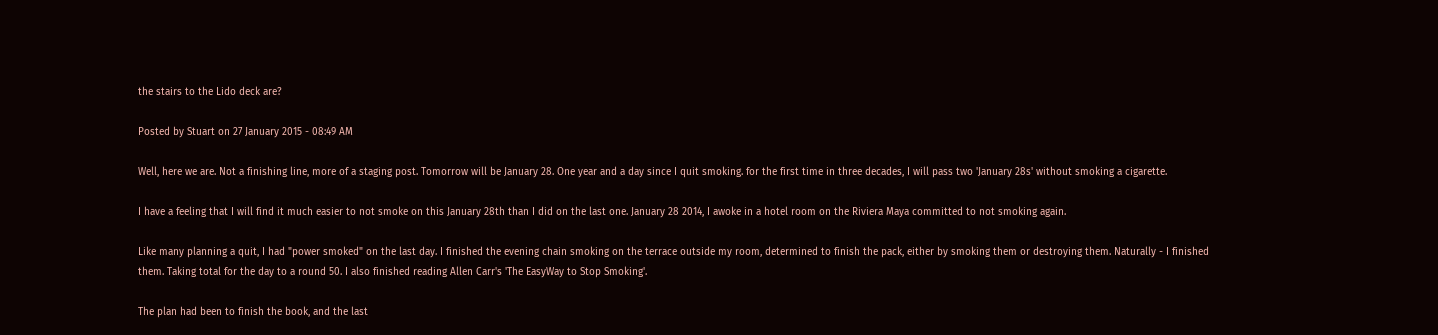the stairs to the Lido deck are?

Posted by Stuart on 27 January 2015 - 08:49 AM

Well, here we are. Not a finishing line, more of a staging post. Tomorrow will be January 28. One year and a day since I quit smoking. for the first time in three decades, I will pass two 'January 28s' without smoking a cigarette.

I have a feeling that I will find it much easier to not smoke on this January 28th than I did on the last one. January 28 2014, I awoke in a hotel room on the Riviera Maya committed to not smoking again.

Like many planning a quit, I had "power smoked" on the last day. I finished the evening chain smoking on the terrace outside my room, determined to finish the pack, either by smoking them or destroying them. Naturally - I finished them. Taking total for the day to a round 50. I also finished reading Allen Carr's 'The EasyWay to Stop Smoking'.

The plan had been to finish the book, and the last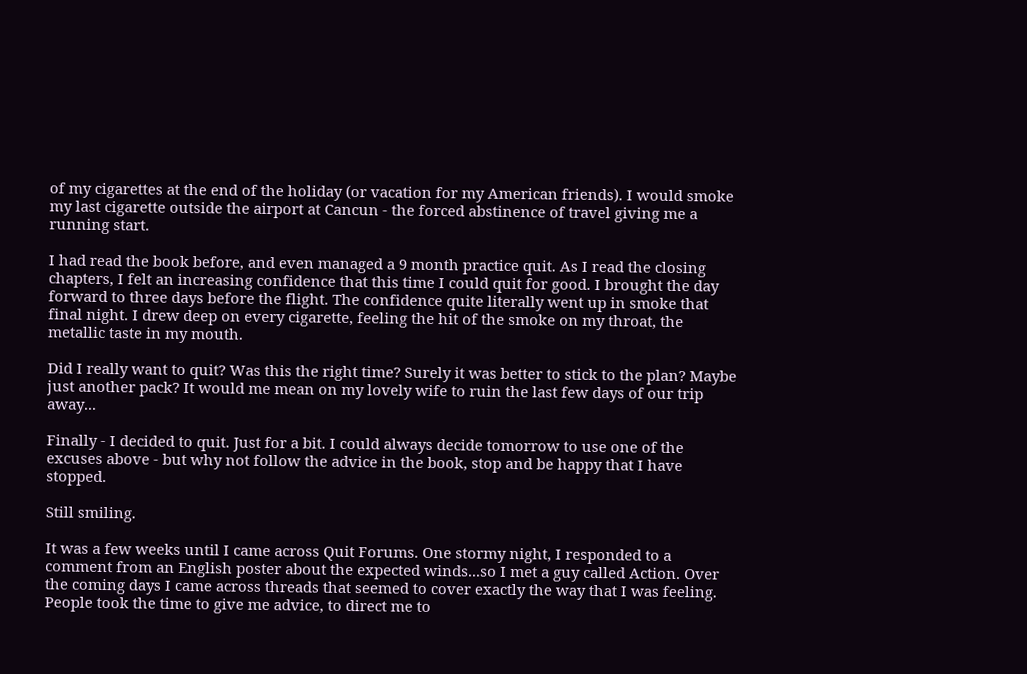of my cigarettes at the end of the holiday (or vacation for my American friends). I would smoke my last cigarette outside the airport at Cancun - the forced abstinence of travel giving me a running start.

I had read the book before, and even managed a 9 month practice quit. As I read the closing chapters, I felt an increasing confidence that this time I could quit for good. I brought the day forward to three days before the flight. The confidence quite literally went up in smoke that final night. I drew deep on every cigarette, feeling the hit of the smoke on my throat, the metallic taste in my mouth.

Did I really want to quit? Was this the right time? Surely it was better to stick to the plan? Maybe just another pack? It would me mean on my lovely wife to ruin the last few days of our trip away...

Finally - I decided to quit. Just for a bit. I could always decide tomorrow to use one of the excuses above - but why not follow the advice in the book, stop and be happy that I have stopped.

Still smiling.

It was a few weeks until I came across Quit Forums. One stormy night, I responded to a comment from an English poster about the expected winds...so I met a guy called Action. Over the coming days I came across threads that seemed to cover exactly the way that I was feeling. People took the time to give me advice, to direct me to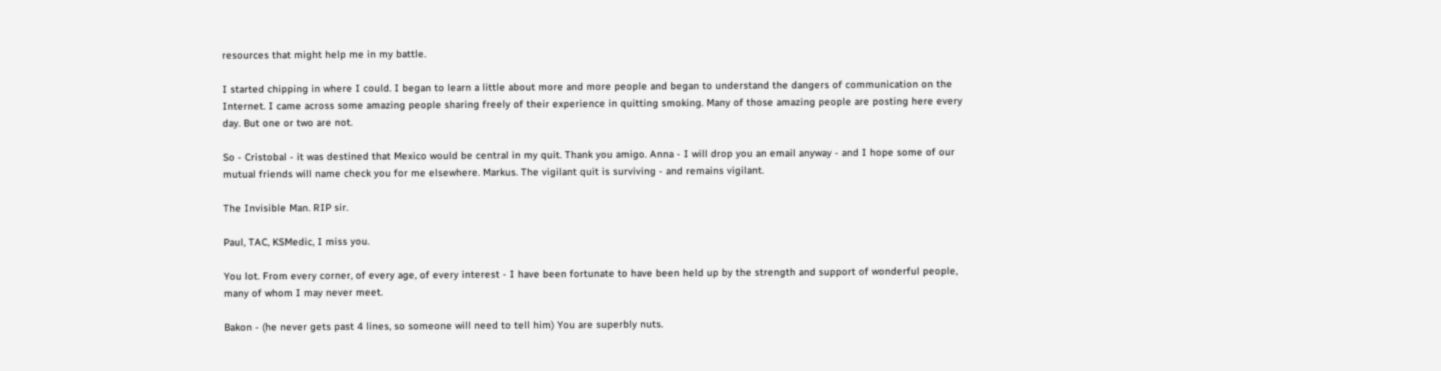resources that might help me in my battle.

I started chipping in where I could. I began to learn a little about more and more people and began to understand the dangers of communication on the Internet. I came across some amazing people sharing freely of their experience in quitting smoking. Many of those amazing people are posting here every day. But one or two are not.

So - Cristobal - it was destined that Mexico would be central in my quit. Thank you amigo. Anna - I will drop you an email anyway - and I hope some of our mutual friends will name check you for me elsewhere. Markus. The vigilant quit is surviving - and remains vigilant.

The Invisible Man. RIP sir.

Paul, TAC, KSMedic, I miss you.

You lot. From every corner, of every age, of every interest - I have been fortunate to have been held up by the strength and support of wonderful people, many of whom I may never meet.

Bakon - (he never gets past 4 lines, so someone will need to tell him) You are superbly nuts.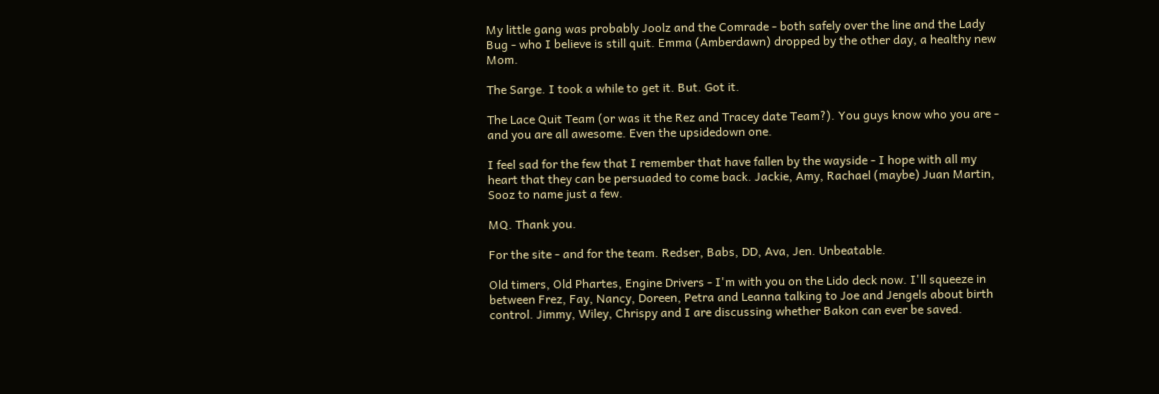My little gang was probably Joolz and the Comrade - both safely over the line and the Lady Bug - who I believe is still quit. Emma (Amberdawn) dropped by the other day, a healthy new Mom.

The Sarge. I took a while to get it. But. Got it.

The Lace Quit Team (or was it the Rez and Tracey date Team?). You guys know who you are - and you are all awesome. Even the upsidedown one.

I feel sad for the few that I remember that have fallen by the wayside - I hope with all my heart that they can be persuaded to come back. Jackie, Amy, Rachael (maybe) Juan Martin, Sooz to name just a few.

MQ. Thank you.

For the site - and for the team. Redser, Babs, DD, Ava, Jen. Unbeatable.

Old timers, Old Phartes, Engine Drivers - I'm with you on the Lido deck now. I'll squeeze in between Frez, Fay, Nancy, Doreen, Petra and Leanna talking to Joe and Jengels about birth control. Jimmy, Wiley, Chrispy and I are discussing whether Bakon can ever be saved.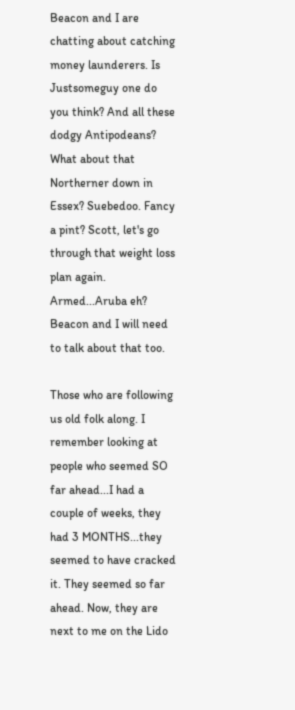Beacon and I are chatting about catching money launderers. Is Justsomeguy one do you think? And all these dodgy Antipodeans? What about that Northerner down in Essex? Suebedoo. Fancy a pint? Scott, let's go through that weight loss plan again. Armed...Aruba eh? Beacon and I will need to talk about that too.

Those who are following us old folk along. I remember looking at people who seemed SO far ahead...I had a couple of weeks, they had 3 MONTHS...they seemed to have cracked it. They seemed so far ahead. Now, they are next to me on the Lido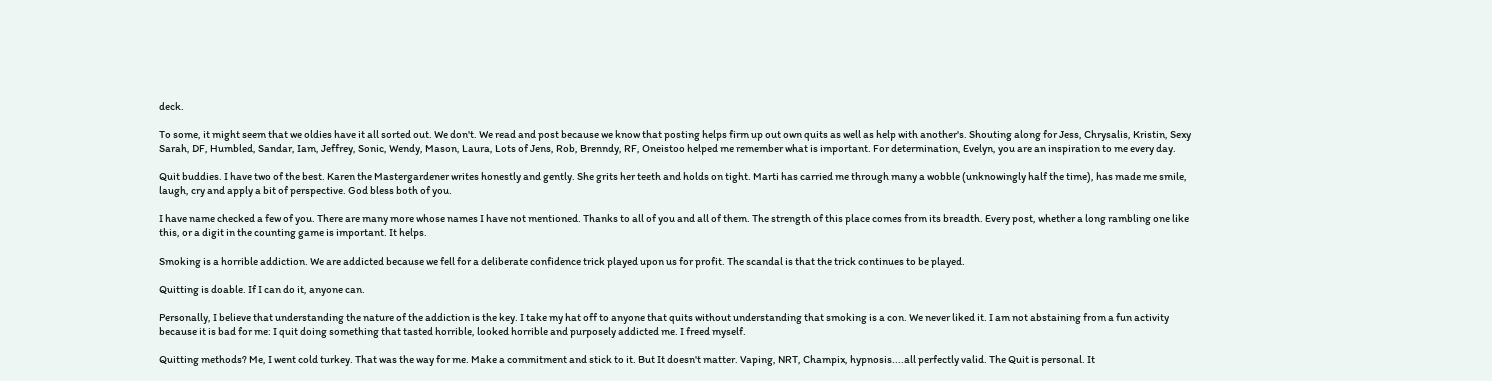deck.

To some, it might seem that we oldies have it all sorted out. We don't. We read and post because we know that posting helps firm up out own quits as well as help with another's. Shouting along for Jess, Chrysalis, Kristin, Sexy Sarah, DF, Humbled, Sandar, Iam, Jeffrey, Sonic, Wendy, Mason, Laura, Lots of Jens, Rob, Brenndy, RF, Oneistoo helped me remember what is important. For determination, Evelyn, you are an inspiration to me every day.

Quit buddies. I have two of the best. Karen the Mastergardener writes honestly and gently. She grits her teeth and holds on tight. Marti has carried me through many a wobble (unknowingly half the time), has made me smile, laugh, cry and apply a bit of perspective. God bless both of you.

I have name checked a few of you. There are many more whose names I have not mentioned. Thanks to all of you and all of them. The strength of this place comes from its breadth. Every post, whether a long rambling one like this, or a digit in the counting game is important. It helps.

Smoking is a horrible addiction. We are addicted because we fell for a deliberate confidence trick played upon us for profit. The scandal is that the trick continues to be played.

Quitting is doable. If I can do it, anyone can.

Personally, I believe that understanding the nature of the addiction is the key. I take my hat off to anyone that quits without understanding that smoking is a con. We never liked it. I am not abstaining from a fun activity because it is bad for me: I quit doing something that tasted horrible, looked horrible and purposely addicted me. I freed myself.

Quitting methods? Me, I went cold turkey. That was the way for me. Make a commitment and stick to it. But It doesn't matter. Vaping, NRT, Champix, hypnosis....all perfectly valid. The Quit is personal. It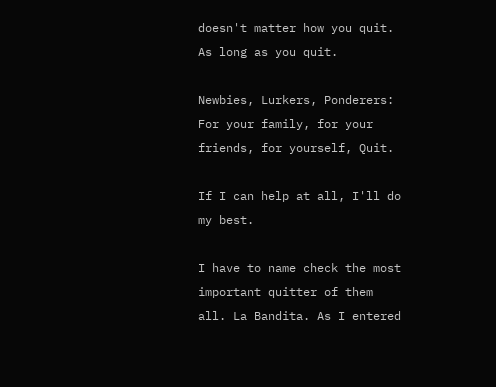doesn't matter how you quit. As long as you quit.

Newbies, Lurkers, Ponderers: For your family, for your friends, for yourself, Quit.

If I can help at all, I'll do my best.

I have to name check the most important quitter of them all. La Bandita. As I entered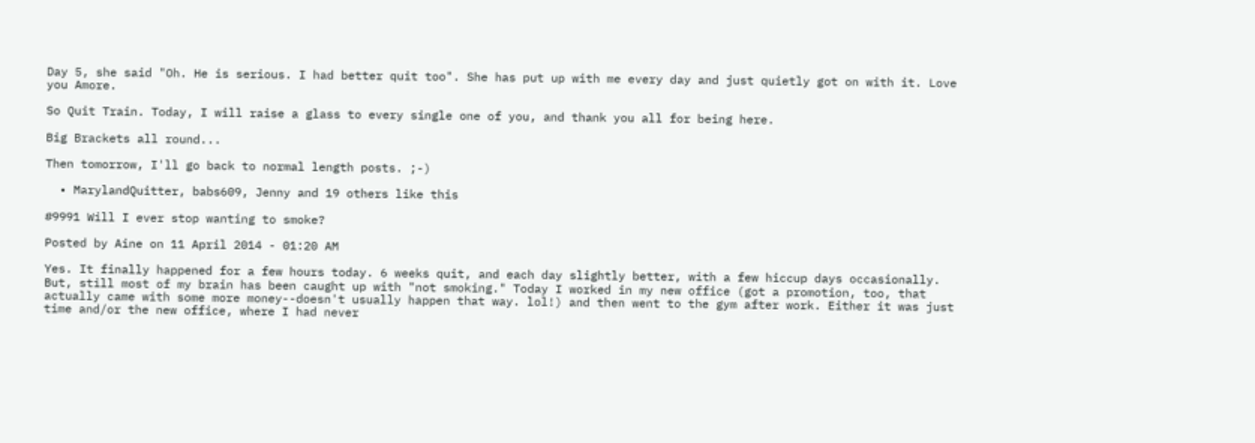Day 5, she said "Oh. He is serious. I had better quit too". She has put up with me every day and just quietly got on with it. Love you Amore.

So Quit Train. Today, I will raise a glass to every single one of you, and thank you all for being here.

Big Brackets all round...

Then tomorrow, I'll go back to normal length posts. ;-)

  • MarylandQuitter, babs609, Jenny and 19 others like this

#9991 Will I ever stop wanting to smoke?

Posted by Aine on 11 April 2014 - 01:20 AM

Yes. It finally happened for a few hours today. 6 weeks quit, and each day slightly better, with a few hiccup days occasionally. But, still most of my brain has been caught up with "not smoking." Today I worked in my new office (got a promotion, too, that actually came with some more money--doesn't usually happen that way. lol!) and then went to the gym after work. Either it was just time and/or the new office, where I had never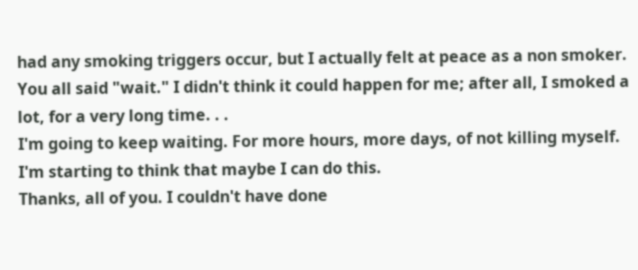had any smoking triggers occur, but I actually felt at peace as a non smoker. You all said "wait." I didn't think it could happen for me; after all, I smoked a lot, for a very long time. . .
I'm going to keep waiting. For more hours, more days, of not killing myself.
I'm starting to think that maybe I can do this.
Thanks, all of you. I couldn't have done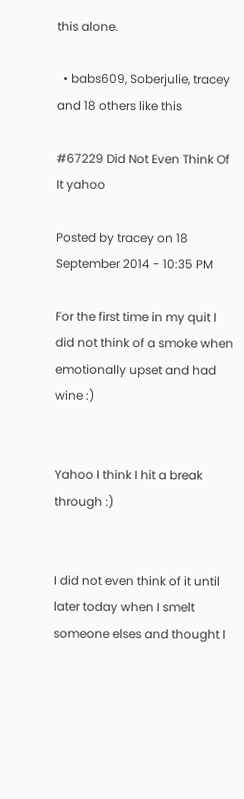this alone.

  • babs609, Soberjulie, tracey and 18 others like this

#67229 Did Not Even Think Of It yahoo

Posted by tracey on 18 September 2014 - 10:35 PM

For the first time in my quit I did not think of a smoke when emotionally upset and had wine :)


Yahoo I think I hit a break through :)


I did not even think of it until later today when I smelt someone elses and thought I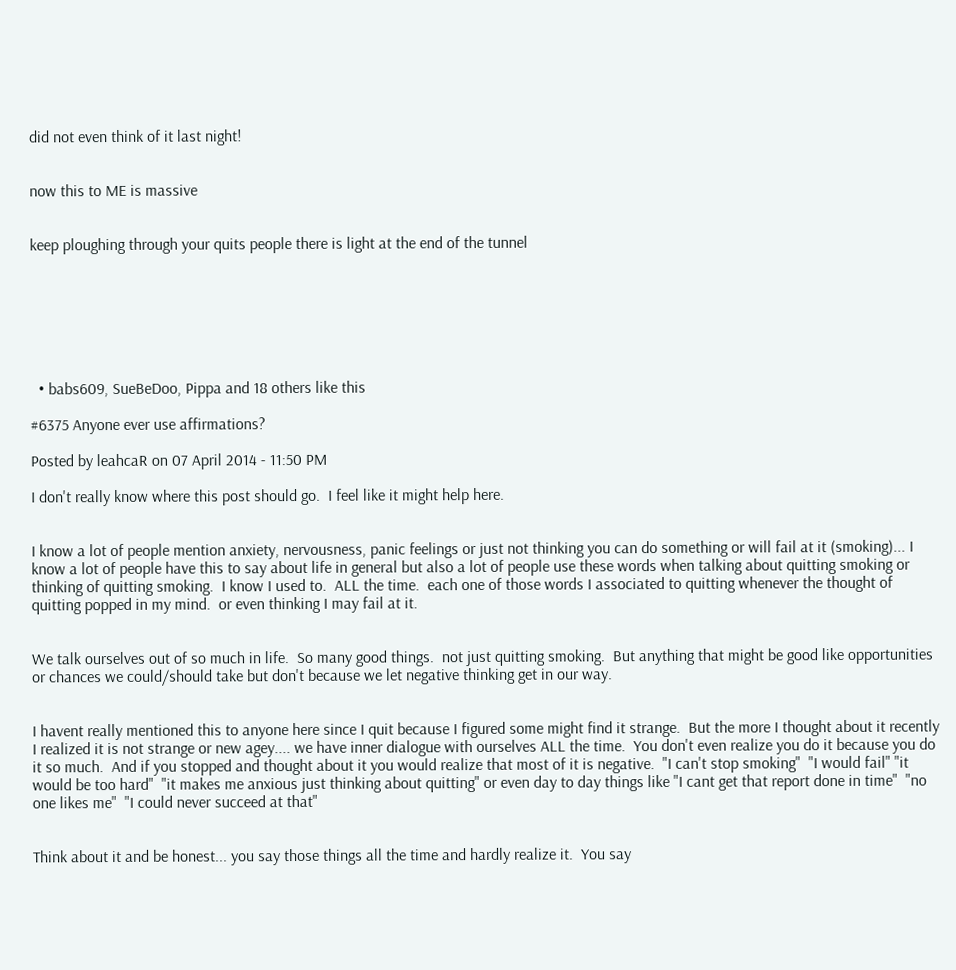did not even think of it last night!


now this to ME is massive


keep ploughing through your quits people there is light at the end of the tunnel







  • babs609, SueBeDoo, Pippa and 18 others like this

#6375 Anyone ever use affirmations?

Posted by leahcaR on 07 April 2014 - 11:50 PM

I don't really know where this post should go.  I feel like it might help here.


I know a lot of people mention anxiety, nervousness, panic feelings or just not thinking you can do something or will fail at it (smoking)... I know a lot of people have this to say about life in general but also a lot of people use these words when talking about quitting smoking or thinking of quitting smoking.  I know I used to.  ALL the time.  each one of those words I associated to quitting whenever the thought of quitting popped in my mind.  or even thinking I may fail at it.


We talk ourselves out of so much in life.  So many good things.  not just quitting smoking.  But anything that might be good like opportunities or chances we could/should take but don't because we let negative thinking get in our way.


I havent really mentioned this to anyone here since I quit because I figured some might find it strange.  But the more I thought about it recently I realized it is not strange or new agey.... we have inner dialogue with ourselves ALL the time.  You don't even realize you do it because you do it so much.  And if you stopped and thought about it you would realize that most of it is negative.  "I can't stop smoking"  "I would fail" "it would be too hard"  "it makes me anxious just thinking about quitting" or even day to day things like "I cant get that report done in time"  "no one likes me"  "I could never succeed at that"


Think about it and be honest... you say those things all the time and hardly realize it.  You say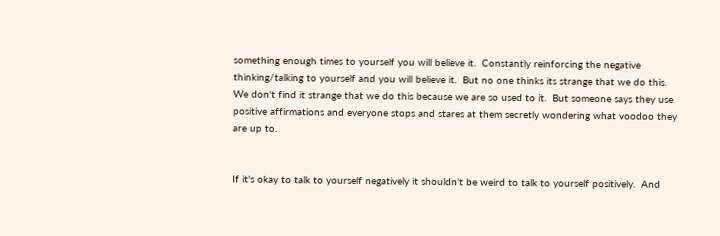something enough times to yourself you will believe it.  Constantly reinforcing the negative thinking/talking to yourself and you will believe it.  But no one thinks its strange that we do this. We don't find it strange that we do this because we are so used to it.  But someone says they use positive affirmations and everyone stops and stares at them secretly wondering what voodoo they are up to.


If it's okay to talk to yourself negatively it shouldn't be weird to talk to yourself positively.  And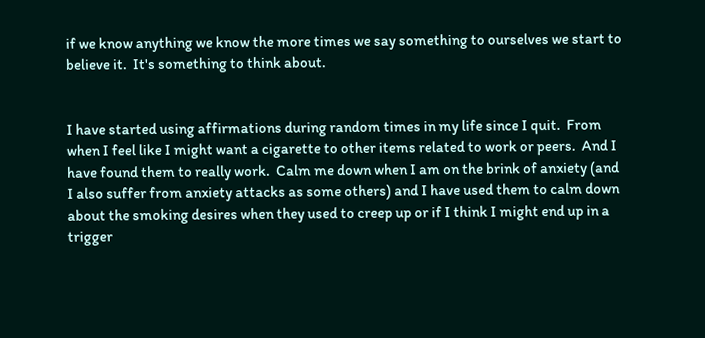if we know anything we know the more times we say something to ourselves we start to believe it.  It's something to think about.


I have started using affirmations during random times in my life since I quit.  From when I feel like I might want a cigarette to other items related to work or peers.  And I have found them to really work.  Calm me down when I am on the brink of anxiety (and I also suffer from anxiety attacks as some others) and I have used them to calm down about the smoking desires when they used to creep up or if I think I might end up in a trigger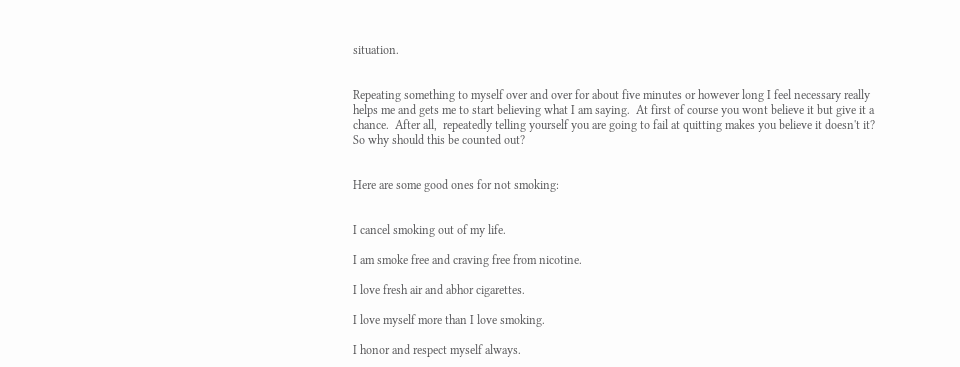situation.


Repeating something to myself over and over for about five minutes or however long I feel necessary really helps me and gets me to start believing what I am saying.  At first of course you wont believe it but give it a chance.  After all,  repeatedly telling yourself you are going to fail at quitting makes you believe it doesn't it? So why should this be counted out?


Here are some good ones for not smoking:


I cancel smoking out of my life.

I am smoke free and craving free from nicotine.

I love fresh air and abhor cigarettes.

I love myself more than I love smoking.

I honor and respect myself always.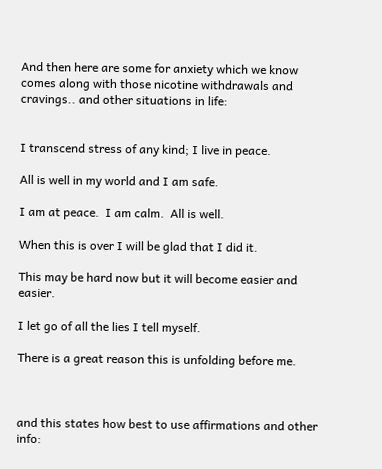And then here are some for anxiety which we know comes along with those nicotine withdrawals and cravings.. and other situations in life:


I transcend stress of any kind; I live in peace.

All is well in my world and I am safe.

I am at peace.  I am calm.  All is well.

When this is over I will be glad that I did it.

This may be hard now but it will become easier and easier.

I let go of all the lies I tell myself.

There is a great reason this is unfolding before me.



and this states how best to use affirmations and other info: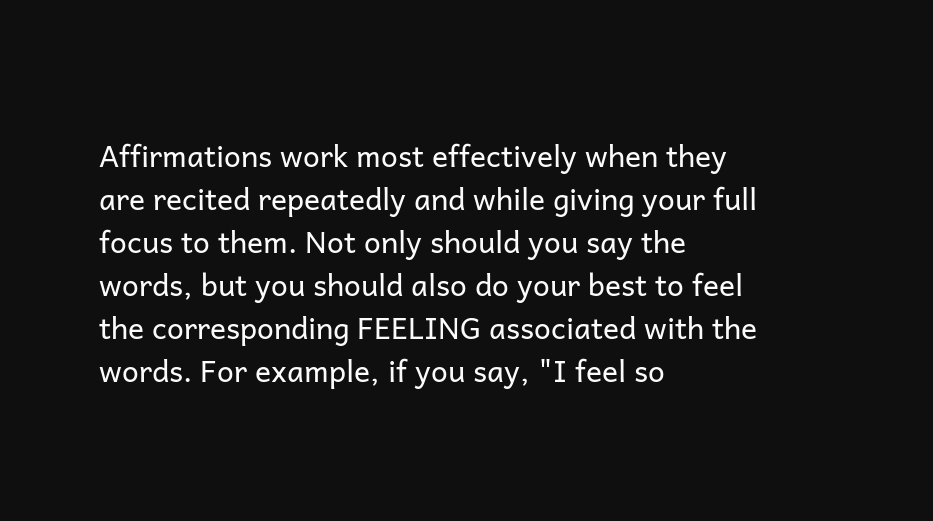Affirmations work most effectively when they are recited repeatedly and while giving your full focus to them. Not only should you say the words, but you should also do your best to feel the corresponding FEELING associated with the words. For example, if you say, "I feel so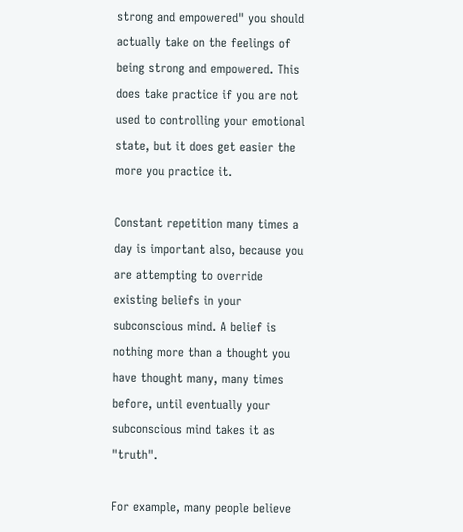strong and empowered" you should actually take on the feelings of being strong and empowered. This does take practice if you are not used to controlling your emotional state, but it does get easier the more you practice it.

Constant repetition many times a day is important also, because you are attempting to override existing beliefs in your subconscious mind. A belief is nothing more than a thought you have thought many, many times before, until eventually your subconscious mind takes it as "truth".

For example, many people believe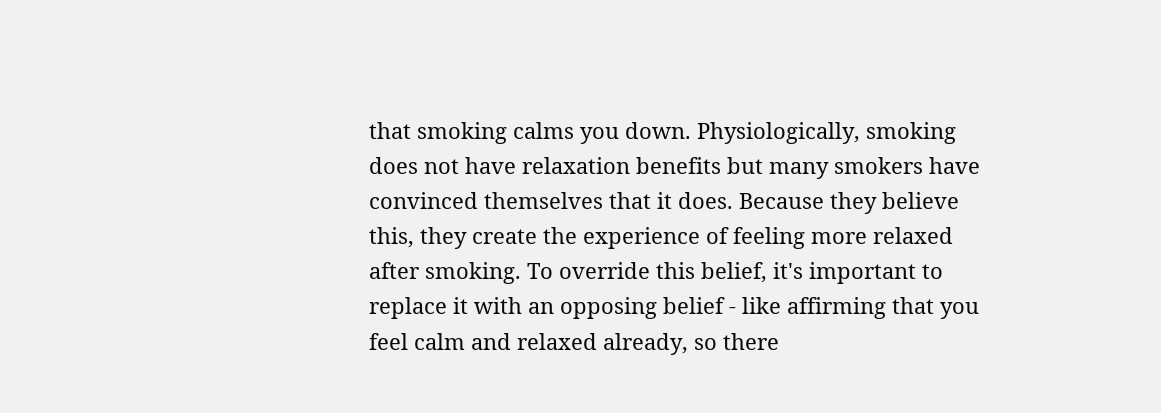that smoking calms you down. Physiologically, smoking does not have relaxation benefits but many smokers have convinced themselves that it does. Because they believe this, they create the experience of feeling more relaxed after smoking. To override this belief, it's important to replace it with an opposing belief - like affirming that you feel calm and relaxed already, so there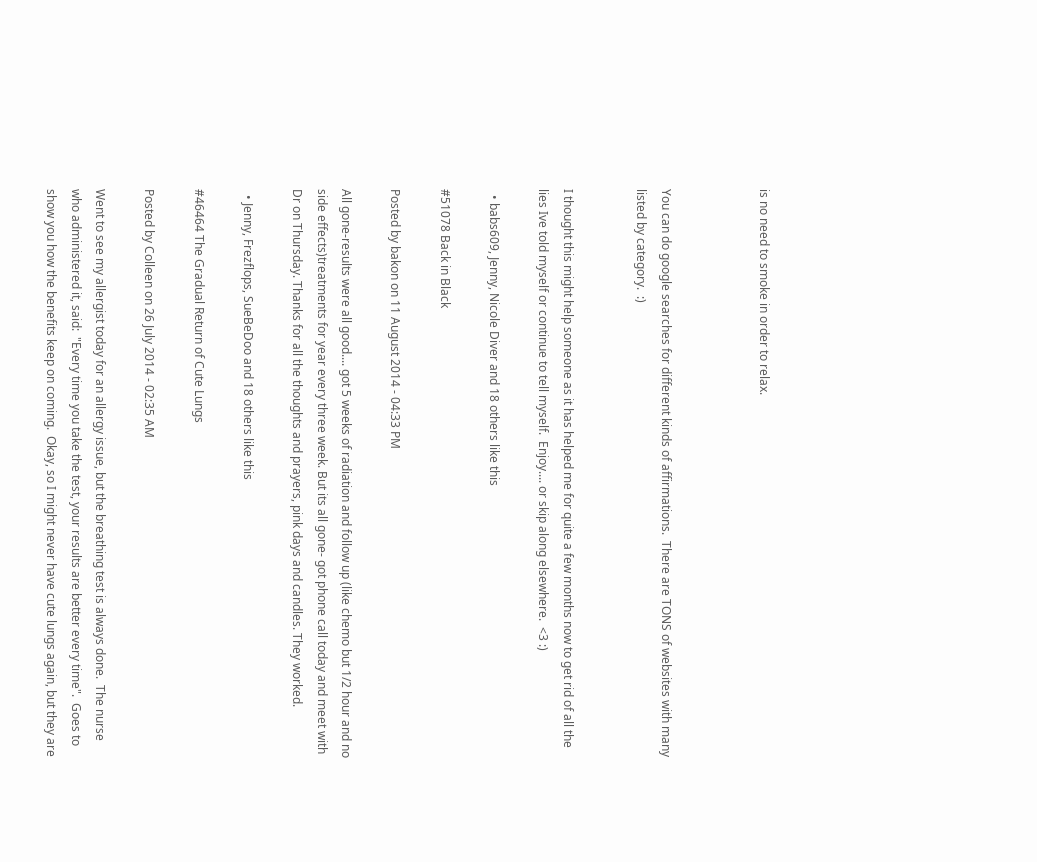is no need to smoke in order to relax.



You can do google searches for different kinds of affirmations.  There are TONS of websites with many listed by category.  :)


I thought this might help someone as it has helped me for quite a few months now to get rid of all the lies Ive told myself or continue to tell myself.  Enjoy.... or skip along elsewhere.  <3 :)

  • babs609, Jenny, Nicole Diver and 18 others like this

#51078 Back in Black

Posted by bakon on 11 August 2014 - 04:33 PM

All gone-results were all good.... got 5 weeks of radiation and follow up (like chemo but 1/2 hour and no side effects)treatments for year every three week. But its all gone- got phone call today and meet with Dr on Thursday. Thanks for all the thoughts and prayers, pink days and candles. They worked.

  • Jenny, Frezflops, SueBeDoo and 18 others like this

#46464 The Gradual Return of Cute Lungs

Posted by Colleen on 26 July 2014 - 02:35 AM

Went to see my allergist today for an allergy issue, but the breathing test is always done.  The nurse who administered it, said:  "Every time you take the test, your results are better every time".  Goes to show you how the benefits keep on coming.  Okay, so I might never have cute lungs again, but they are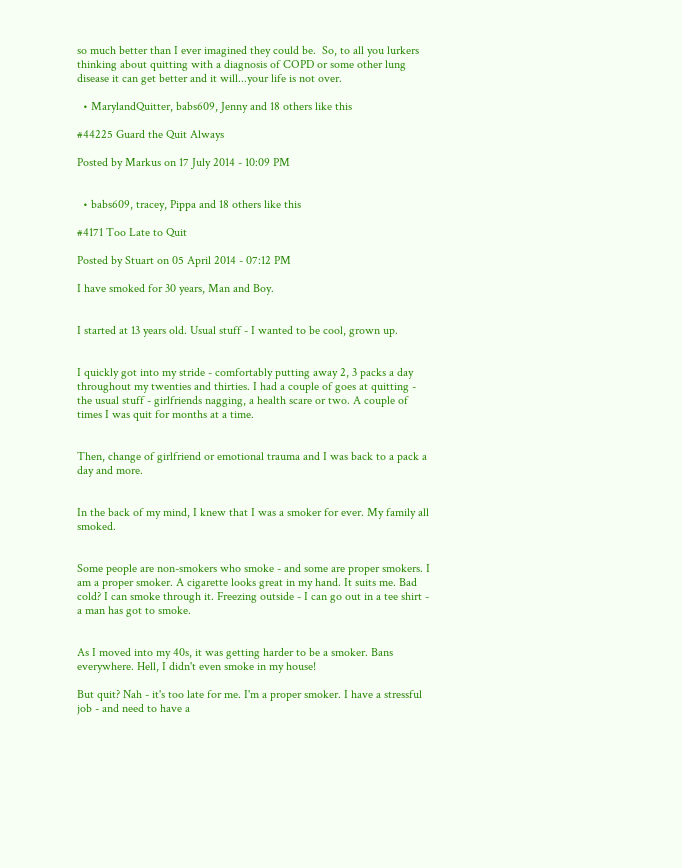so much better than I ever imagined they could be.  So, to all you lurkers thinking about quitting with a diagnosis of COPD or some other lung disease it can get better and it will...your life is not over.

  • MarylandQuitter, babs609, Jenny and 18 others like this

#44225 Guard the Quit Always

Posted by Markus on 17 July 2014 - 10:09 PM


  • babs609, tracey, Pippa and 18 others like this

#4171 Too Late to Quit

Posted by Stuart on 05 April 2014 - 07:12 PM

I have smoked for 30 years, Man and Boy.


I started at 13 years old. Usual stuff - I wanted to be cool, grown up.


I quickly got into my stride - comfortably putting away 2, 3 packs a day throughout my twenties and thirties. I had a couple of goes at quitting - the usual stuff - girlfriends nagging, a health scare or two. A couple of times I was quit for months at a time.


Then, change of girlfriend or emotional trauma and I was back to a pack a day and more.


In the back of my mind, I knew that I was a smoker for ever. My family all smoked.


Some people are non-smokers who smoke - and some are proper smokers. I am a proper smoker. A cigarette looks great in my hand. It suits me. Bad cold? I can smoke through it. Freezing outside - I can go out in a tee shirt - a man has got to smoke.


As I moved into my 40s, it was getting harder to be a smoker. Bans everywhere. Hell, I didn't even smoke in my house!

But quit? Nah - it's too late for me. I'm a proper smoker. I have a stressful job - and need to have a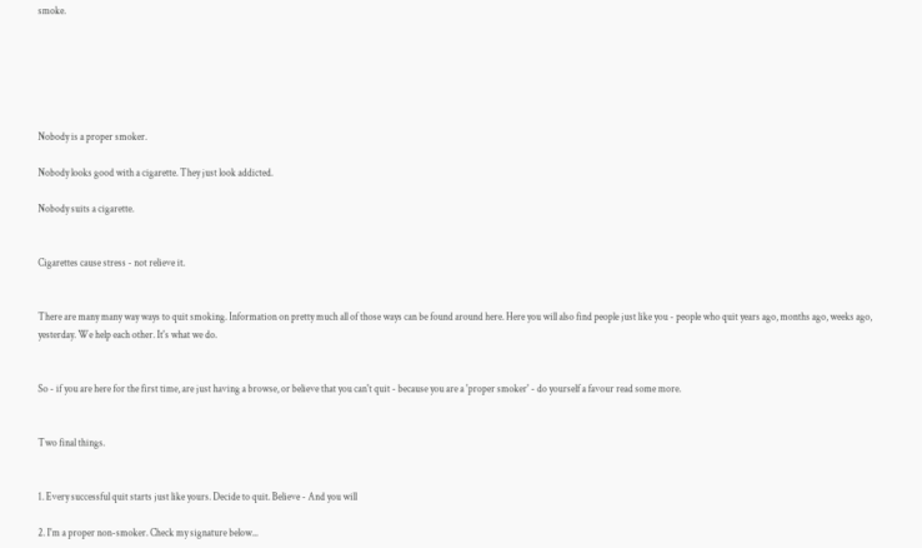smoke.






Nobody is a proper smoker.

Nobody looks good with a cigarette. They just look addicted.

Nobody suits a cigarette.


Cigarettes cause stress - not relieve it.


There are many many way ways to quit smoking. Information on pretty much all of those ways can be found around here. Here you will also find people just like you - people who quit years ago, months ago, weeks ago, yesterday. We help each other. It's what we do.


So - if you are here for the first time, are just having a browse, or believe that you can't quit - because you are a 'proper smoker' - do yourself a favour read some more.


Two final things.


1. Every successful quit starts just like yours. Decide to quit. Believe - And you will

2. I'm a proper non-smoker. Check my signature below...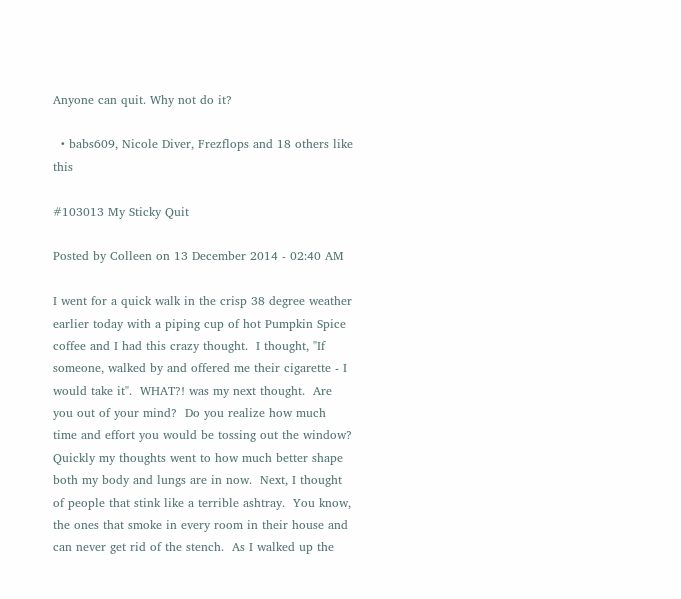Anyone can quit. Why not do it?

  • babs609, Nicole Diver, Frezflops and 18 others like this

#103013 My Sticky Quit

Posted by Colleen on 13 December 2014 - 02:40 AM

I went for a quick walk in the crisp 38 degree weather earlier today with a piping cup of hot Pumpkin Spice coffee and I had this crazy thought.  I thought, "If someone, walked by and offered me their cigarette - I would take it".  WHAT?! was my next thought.  Are you out of your mind?  Do you realize how much time and effort you would be tossing out the window?  Quickly my thoughts went to how much better shape both my body and lungs are in now.  Next, I thought of people that stink like a terrible ashtray.  You know, the ones that smoke in every room in their house and can never get rid of the stench.  As I walked up the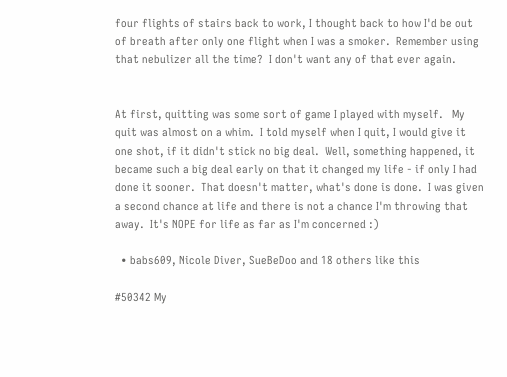four flights of stairs back to work, I thought back to how I'd be out of breath after only one flight when I was a smoker.  Remember using that nebulizer all the time?  I don't want any of that ever again.


At first, quitting was some sort of game I played with myself.   My quit was almost on a whim.  I told myself when I quit, I would give it one shot, if it didn't stick no big deal.  Well, something happened, it became such a big deal early on that it changed my life - if only I had done it sooner.  That doesn't matter, what's done is done.  I was given a second chance at life and there is not a chance I'm throwing that away.  It's NOPE for life as far as I'm concerned :)

  • babs609, Nicole Diver, SueBeDoo and 18 others like this

#50342 My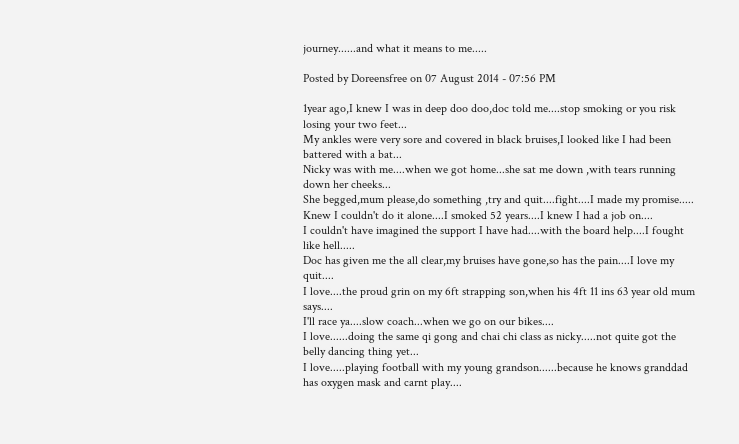journey......and what it means to me.....

Posted by Doreensfree on 07 August 2014 - 07:56 PM

1year ago,I knew I was in deep doo doo,doc told me....stop smoking or you risk losing your two feet...
My ankles were very sore and covered in black bruises,I looked like I had been battered with a bat...
Nicky was with me....when we got home...she sat me down ,with tears running down her cheeks...
She begged,mum please,do something ,try and quit....fight....I made my promise.....
Knew I couldn't do it alone....I smoked 52 years....I knew I had a job on....
I couldn't have imagined the support I have had....with the board help....I fought like hell.....
Doc has given me the all clear,my bruises have gone,so has the pain....I love my quit....
I love....the proud grin on my 6ft strapping son,when his 4ft 11 ins 63 year old mum says....
I'll race ya....slow coach...when we go on our bikes....
I love......doing the same qi gong and chai chi class as nicky.....not quite got the belly dancing thing yet...
I love.....playing football with my young grandson......because he knows granddad has oxygen mask and carnt play....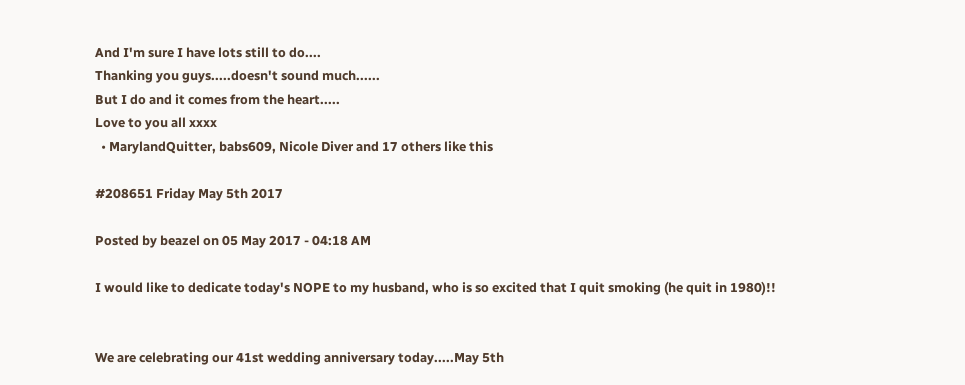And I'm sure I have lots still to do....
Thanking you guys.....doesn't sound much......
But I do and it comes from the heart.....
Love to you all xxxx
  • MarylandQuitter, babs609, Nicole Diver and 17 others like this

#208651 Friday May 5th 2017

Posted by beazel on 05 May 2017 - 04:18 AM

I would like to dedicate today's NOPE to my husband, who is so excited that I quit smoking (he quit in 1980)!!


We are celebrating our 41st wedding anniversary today.....May 5th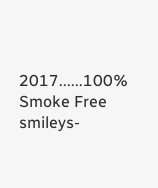2017......100% Smoke Free    smileys-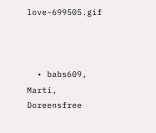love-699505.gif



  • babs609, Marti, Doreensfree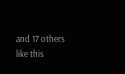and 17 others like this